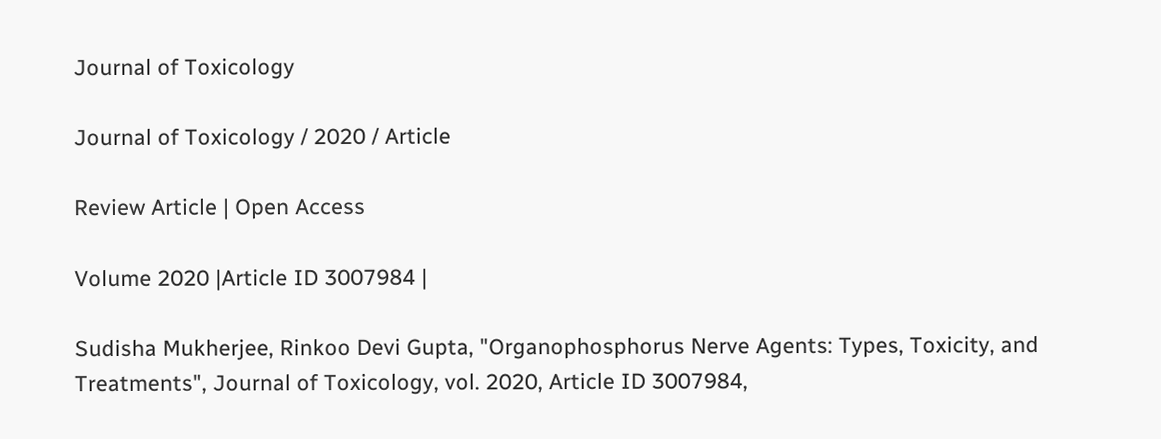Journal of Toxicology

Journal of Toxicology / 2020 / Article

Review Article | Open Access

Volume 2020 |Article ID 3007984 |

Sudisha Mukherjee, Rinkoo Devi Gupta, "Organophosphorus Nerve Agents: Types, Toxicity, and Treatments", Journal of Toxicology, vol. 2020, Article ID 3007984,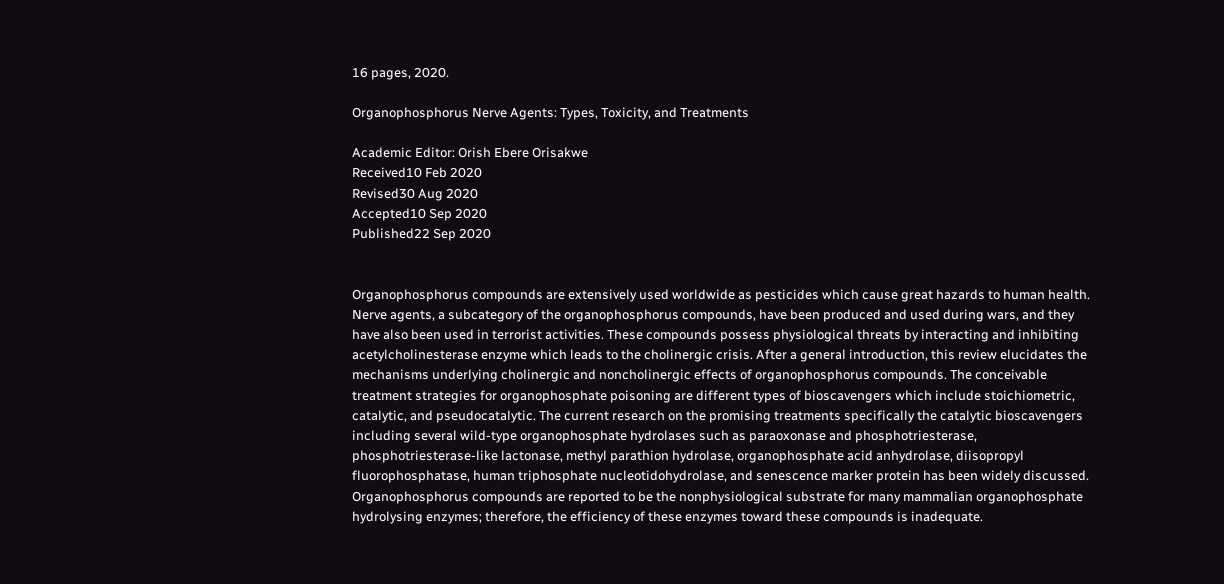16 pages, 2020.

Organophosphorus Nerve Agents: Types, Toxicity, and Treatments

Academic Editor: Orish Ebere Orisakwe
Received10 Feb 2020
Revised30 Aug 2020
Accepted10 Sep 2020
Published22 Sep 2020


Organophosphorus compounds are extensively used worldwide as pesticides which cause great hazards to human health. Nerve agents, a subcategory of the organophosphorus compounds, have been produced and used during wars, and they have also been used in terrorist activities. These compounds possess physiological threats by interacting and inhibiting acetylcholinesterase enzyme which leads to the cholinergic crisis. After a general introduction, this review elucidates the mechanisms underlying cholinergic and noncholinergic effects of organophosphorus compounds. The conceivable treatment strategies for organophosphate poisoning are different types of bioscavengers which include stoichiometric, catalytic, and pseudocatalytic. The current research on the promising treatments specifically the catalytic bioscavengers including several wild-type organophosphate hydrolases such as paraoxonase and phosphotriesterase, phosphotriesterase-like lactonase, methyl parathion hydrolase, organophosphate acid anhydrolase, diisopropyl fluorophosphatase, human triphosphate nucleotidohydrolase, and senescence marker protein has been widely discussed. Organophosphorus compounds are reported to be the nonphysiological substrate for many mammalian organophosphate hydrolysing enzymes; therefore, the efficiency of these enzymes toward these compounds is inadequate.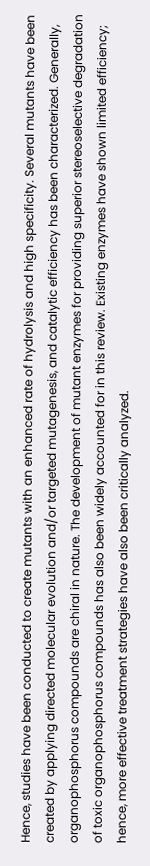Hence, studies have been conducted to create mutants with an enhanced rate of hydrolysis and high specificity. Several mutants have been created by applying directed molecular evolution and/or targeted mutagenesis, and catalytic efficiency has been characterized. Generally, organophosphorus compounds are chiral in nature. The development of mutant enzymes for providing superior stereoselective degradation of toxic organophosphorus compounds has also been widely accounted for in this review. Existing enzymes have shown limited efficiency; hence, more effective treatment strategies have also been critically analyzed.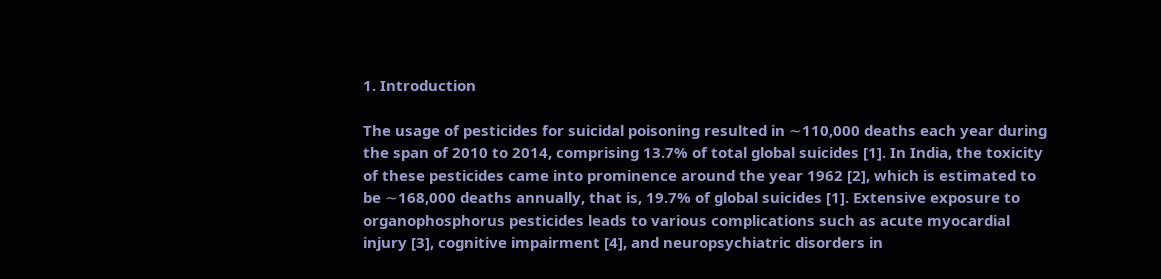1. Introduction

The usage of pesticides for suicidal poisoning resulted in ∼110,000 deaths each year during the span of 2010 to 2014, comprising 13.7% of total global suicides [1]. In India, the toxicity of these pesticides came into prominence around the year 1962 [2], which is estimated to be ∼168,000 deaths annually, that is, 19.7% of global suicides [1]. Extensive exposure to organophosphorus pesticides leads to various complications such as acute myocardial injury [3], cognitive impairment [4], and neuropsychiatric disorders in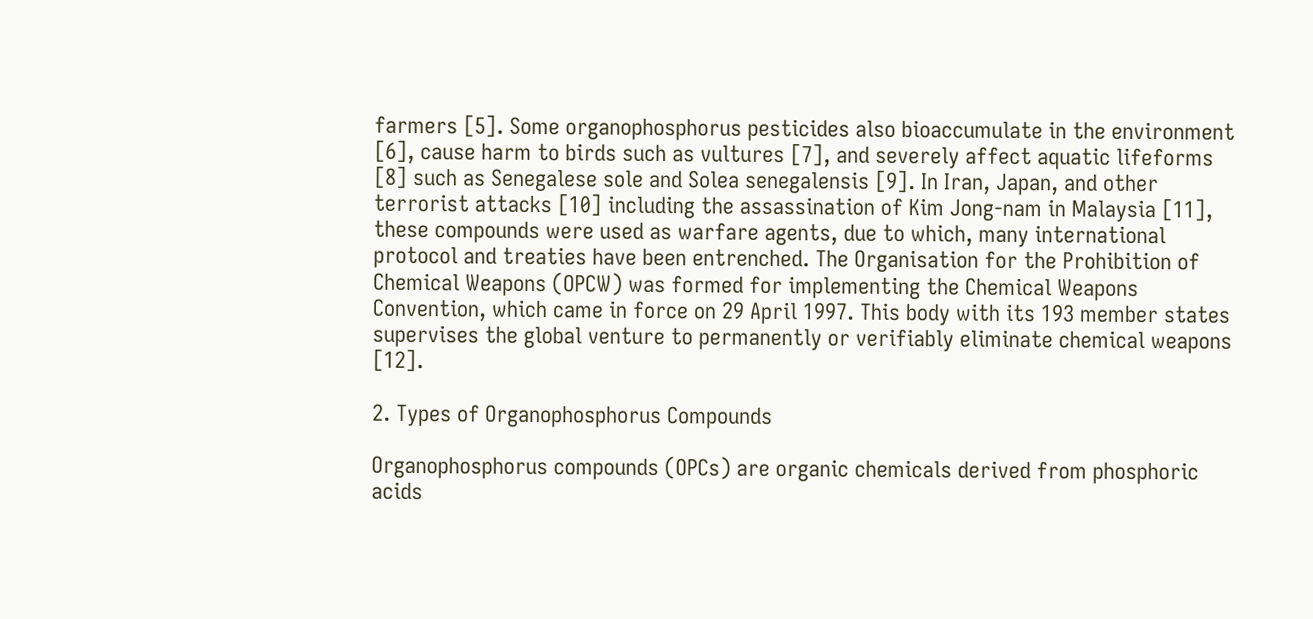farmers [5]. Some organophosphorus pesticides also bioaccumulate in the environment [6], cause harm to birds such as vultures [7], and severely affect aquatic lifeforms [8] such as Senegalese sole and Solea senegalensis [9]. In Iran, Japan, and other terrorist attacks [10] including the assassination of Kim Jong-nam in Malaysia [11], these compounds were used as warfare agents, due to which, many international protocol and treaties have been entrenched. The Organisation for the Prohibition of Chemical Weapons (OPCW) was formed for implementing the Chemical Weapons Convention, which came in force on 29 April 1997. This body with its 193 member states supervises the global venture to permanently or verifiably eliminate chemical weapons [12].

2. Types of Organophosphorus Compounds

Organophosphorus compounds (OPCs) are organic chemicals derived from phosphoric acids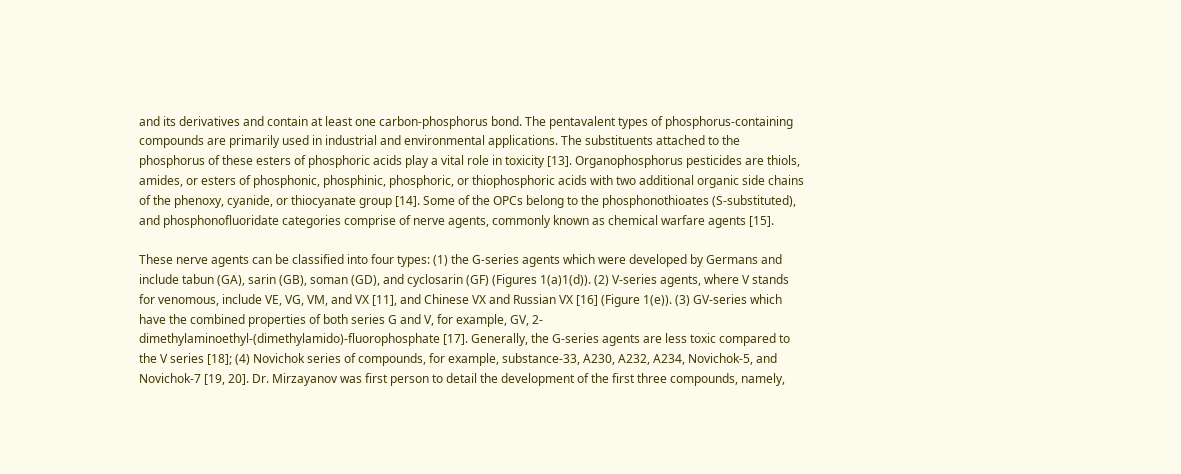and its derivatives and contain at least one carbon-phosphorus bond. The pentavalent types of phosphorus-containing compounds are primarily used in industrial and environmental applications. The substituents attached to the phosphorus of these esters of phosphoric acids play a vital role in toxicity [13]. Organophosphorus pesticides are thiols, amides, or esters of phosphonic, phosphinic, phosphoric, or thiophosphoric acids with two additional organic side chains of the phenoxy, cyanide, or thiocyanate group [14]. Some of the OPCs belong to the phosphonothioates (S-substituted), and phosphonofluoridate categories comprise of nerve agents, commonly known as chemical warfare agents [15].

These nerve agents can be classified into four types: (1) the G-series agents which were developed by Germans and include tabun (GA), sarin (GB), soman (GD), and cyclosarin (GF) (Figures 1(a)1(d)). (2) V-series agents, where V stands for venomous, include VE, VG, VM, and VX [11], and Chinese VX and Russian VX [16] (Figure 1(e)). (3) GV-series which have the combined properties of both series G and V, for example, GV, 2-dimethylaminoethyl-(dimethylamido)-fluorophosphate [17]. Generally, the G-series agents are less toxic compared to the V series [18]; (4) Novichok series of compounds, for example, substance-33, A230, A232, A234, Novichok-5, and Novichok-7 [19, 20]. Dr. Mirzayanov was first person to detail the development of the first three compounds, namely,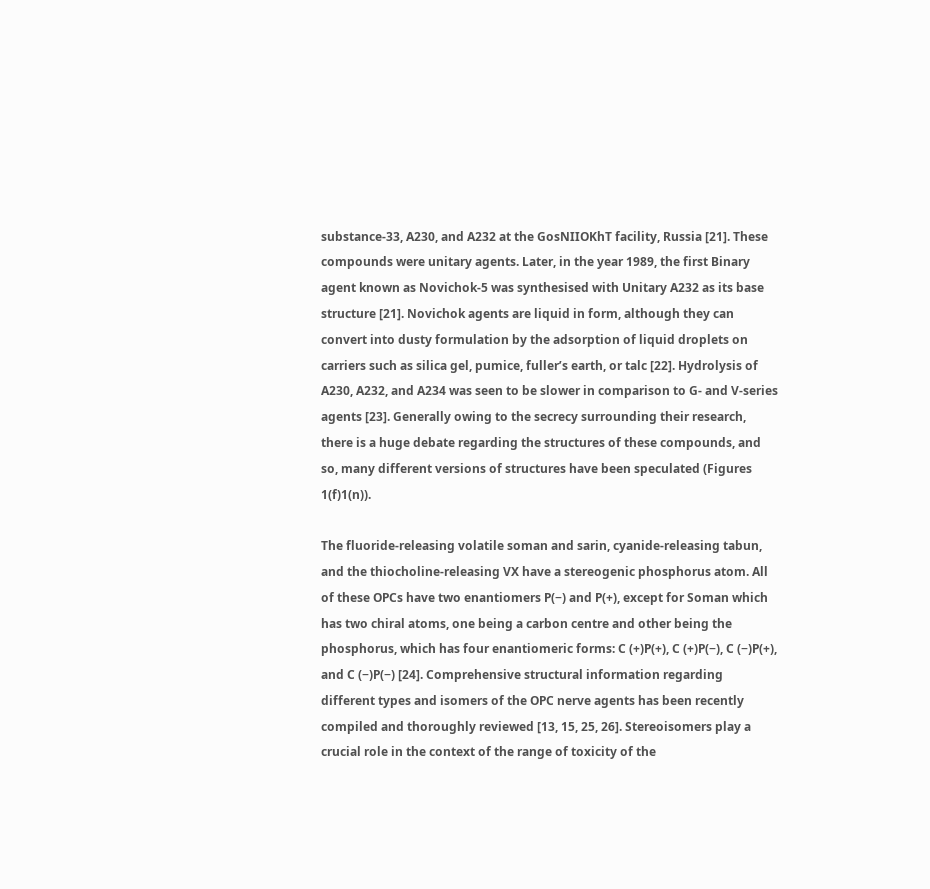substance-33, A230, and A232 at the GosNIIOKhT facility, Russia [21]. These compounds were unitary agents. Later, in the year 1989, the first Binary agent known as Novichok-5 was synthesised with Unitary A232 as its base structure [21]. Novichok agents are liquid in form, although they can convert into dusty formulation by the adsorption of liquid droplets on carriers such as silica gel, pumice, fuller’s earth, or talc [22]. Hydrolysis of A230, A232, and A234 was seen to be slower in comparison to G- and V-series agents [23]. Generally owing to the secrecy surrounding their research, there is a huge debate regarding the structures of these compounds, and so, many different versions of structures have been speculated (Figures 1(f)1(n)).

The fluoride-releasing volatile soman and sarin, cyanide-releasing tabun, and the thiocholine-releasing VX have a stereogenic phosphorus atom. All of these OPCs have two enantiomers P(−) and P(+), except for Soman which has two chiral atoms, one being a carbon centre and other being the phosphorus, which has four enantiomeric forms: C (+)P(+), C (+)P(−), C (−)P(+), and C (−)P(−) [24]. Comprehensive structural information regarding different types and isomers of the OPC nerve agents has been recently compiled and thoroughly reviewed [13, 15, 25, 26]. Stereoisomers play a crucial role in the context of the range of toxicity of the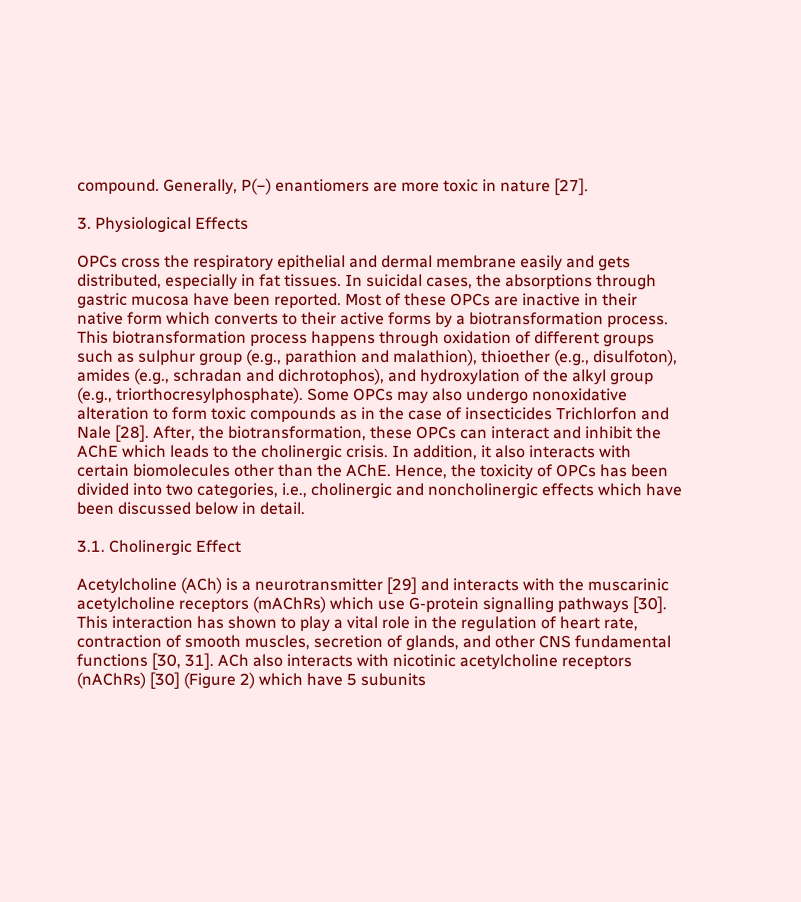compound. Generally, P(−) enantiomers are more toxic in nature [27].

3. Physiological Effects

OPCs cross the respiratory epithelial and dermal membrane easily and gets distributed, especially in fat tissues. In suicidal cases, the absorptions through gastric mucosa have been reported. Most of these OPCs are inactive in their native form which converts to their active forms by a biotransformation process. This biotransformation process happens through oxidation of different groups such as sulphur group (e.g., parathion and malathion), thioether (e.g., disulfoton), amides (e.g., schradan and dichrotophos), and hydroxylation of the alkyl group (e.g., triorthocresylphosphate). Some OPCs may also undergo nonoxidative alteration to form toxic compounds as in the case of insecticides Trichlorfon and Nale [28]. After, the biotransformation, these OPCs can interact and inhibit the AChE which leads to the cholinergic crisis. In addition, it also interacts with certain biomolecules other than the AChE. Hence, the toxicity of OPCs has been divided into two categories, i.e., cholinergic and noncholinergic effects which have been discussed below in detail.

3.1. Cholinergic Effect

Acetylcholine (ACh) is a neurotransmitter [29] and interacts with the muscarinic acetylcholine receptors (mAChRs) which use G-protein signalling pathways [30]. This interaction has shown to play a vital role in the regulation of heart rate, contraction of smooth muscles, secretion of glands, and other CNS fundamental functions [30, 31]. ACh also interacts with nicotinic acetylcholine receptors (nAChRs) [30] (Figure 2) which have 5 subunits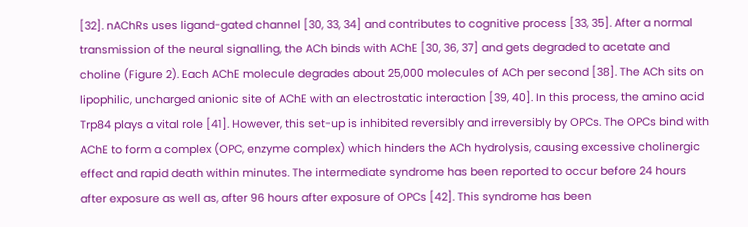[32]. nAChRs uses ligand-gated channel [30, 33, 34] and contributes to cognitive process [33, 35]. After a normal transmission of the neural signalling, the ACh binds with AChE [30, 36, 37] and gets degraded to acetate and choline (Figure 2). Each AChE molecule degrades about 25,000 molecules of ACh per second [38]. The ACh sits on lipophilic, uncharged anionic site of AChE with an electrostatic interaction [39, 40]. In this process, the amino acid Trp84 plays a vital role [41]. However, this set-up is inhibited reversibly and irreversibly by OPCs. The OPCs bind with AChE to form a complex (OPC, enzyme complex) which hinders the ACh hydrolysis, causing excessive cholinergic effect and rapid death within minutes. The intermediate syndrome has been reported to occur before 24 hours after exposure as well as, after 96 hours after exposure of OPCs [42]. This syndrome has been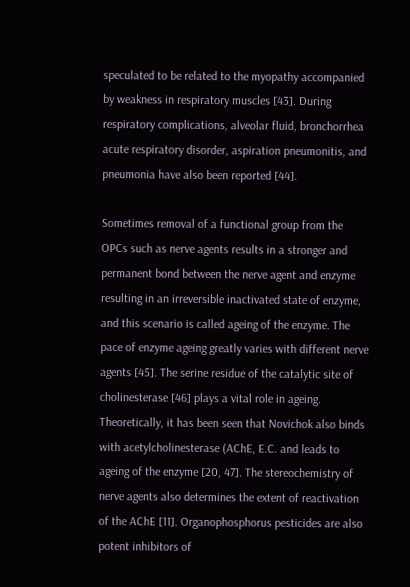speculated to be related to the myopathy accompanied by weakness in respiratory muscles [43]. During respiratory complications, alveolar fluid, bronchorrhea acute respiratory disorder, aspiration pneumonitis, and pneumonia have also been reported [44].

Sometimes removal of a functional group from the OPCs such as nerve agents results in a stronger and permanent bond between the nerve agent and enzyme resulting in an irreversible inactivated state of enzyme, and this scenario is called ageing of the enzyme. The pace of enzyme ageing greatly varies with different nerve agents [45]. The serine residue of the catalytic site of cholinesterase [46] plays a vital role in ageing. Theoretically, it has been seen that Novichok also binds with acetylcholinesterase (AChE, E.C. and leads to ageing of the enzyme [20, 47]. The stereochemistry of nerve agents also determines the extent of reactivation of the AChE [11]. Organophosphorus pesticides are also potent inhibitors of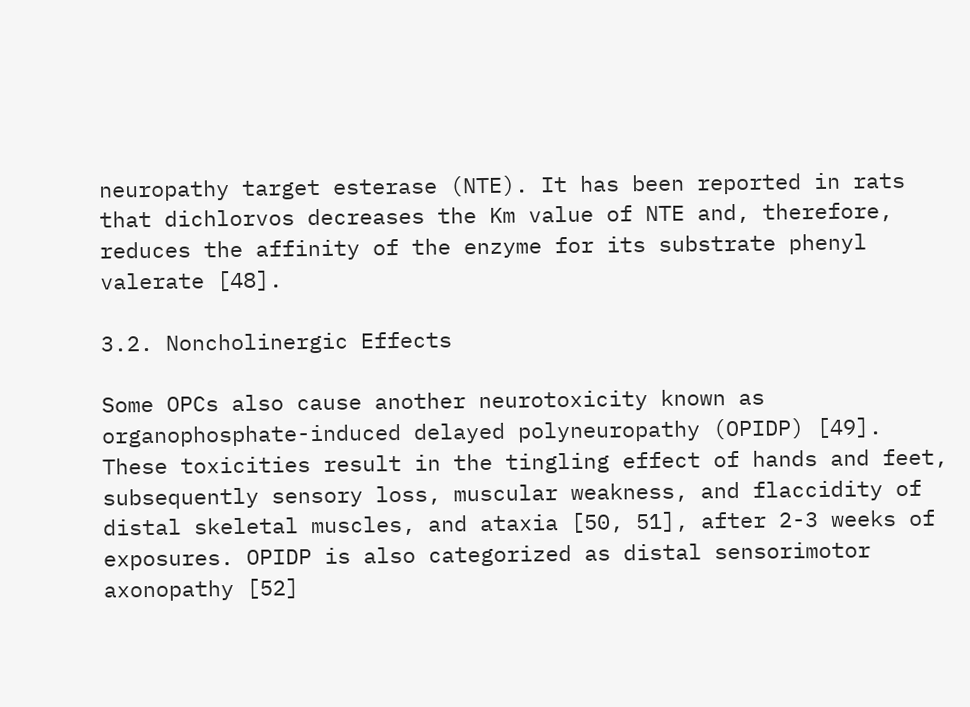neuropathy target esterase (NTE). It has been reported in rats that dichlorvos decreases the Km value of NTE and, therefore, reduces the affinity of the enzyme for its substrate phenyl valerate [48].

3.2. Noncholinergic Effects

Some OPCs also cause another neurotoxicity known as organophosphate-induced delayed polyneuropathy (OPIDP) [49]. These toxicities result in the tingling effect of hands and feet, subsequently sensory loss, muscular weakness, and flaccidity of distal skeletal muscles, and ataxia [50, 51], after 2-3 weeks of exposures. OPIDP is also categorized as distal sensorimotor axonopathy [52]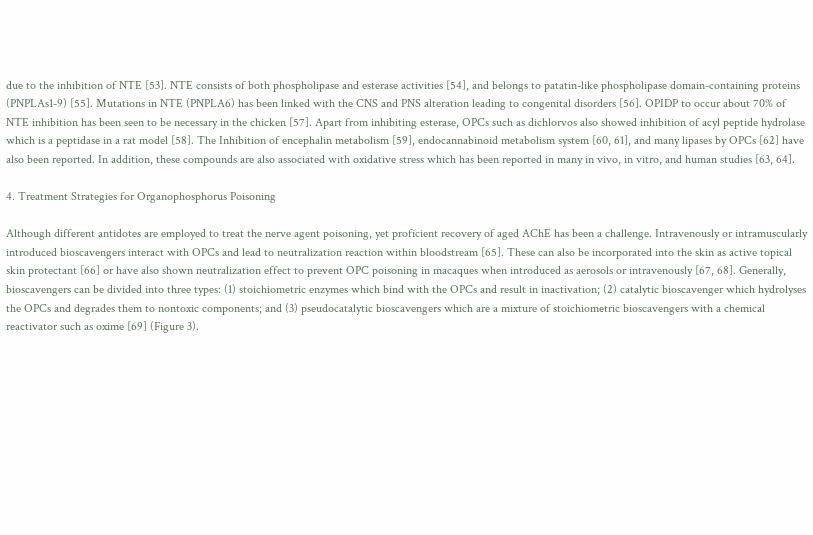due to the inhibition of NTE [53]. NTE consists of both phospholipase and esterase activities [54], and belongs to patatin-like phospholipase domain-containing proteins (PNPLAs1-9) [55]. Mutations in NTE (PNPLA6) has been linked with the CNS and PNS alteration leading to congenital disorders [56]. OPIDP to occur about 70% of NTE inhibition has been seen to be necessary in the chicken [57]. Apart from inhibiting esterase, OPCs such as dichlorvos also showed inhibition of acyl peptide hydrolase which is a peptidase in a rat model [58]. The Inhibition of encephalin metabolism [59], endocannabinoid metabolism system [60, 61], and many lipases by OPCs [62] have also been reported. In addition, these compounds are also associated with oxidative stress which has been reported in many in vivo, in vitro, and human studies [63, 64].

4. Treatment Strategies for Organophosphorus Poisoning

Although different antidotes are employed to treat the nerve agent poisoning, yet proficient recovery of aged AChE has been a challenge. Intravenously or intramuscularly introduced bioscavengers interact with OPCs and lead to neutralization reaction within bloodstream [65]. These can also be incorporated into the skin as active topical skin protectant [66] or have also shown neutralization effect to prevent OPC poisoning in macaques when introduced as aerosols or intravenously [67, 68]. Generally, bioscavengers can be divided into three types: (1) stoichiometric enzymes which bind with the OPCs and result in inactivation; (2) catalytic bioscavenger which hydrolyses the OPCs and degrades them to nontoxic components; and (3) pseudocatalytic bioscavengers which are a mixture of stoichiometric bioscavengers with a chemical reactivator such as oxime [69] (Figure 3).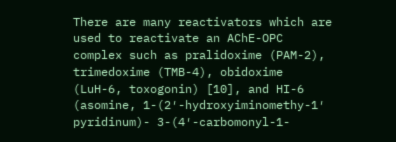There are many reactivators which are used to reactivate an AChE-OPC complex such as pralidoxime (PAM-2), trimedoxime (TMB-4), obidoxime (LuH-6, toxogonin) [10], and HI-6 (asomine, 1-(2′-hydroxyiminomethy-1′ pyridinum)- 3-(4′-carbomonyl-1-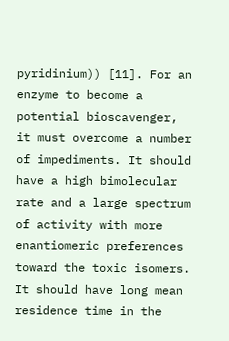pyridinium)) [11]. For an enzyme to become a potential bioscavenger, it must overcome a number of impediments. It should have a high bimolecular rate and a large spectrum of activity with more enantiomeric preferences toward the toxic isomers. It should have long mean residence time in the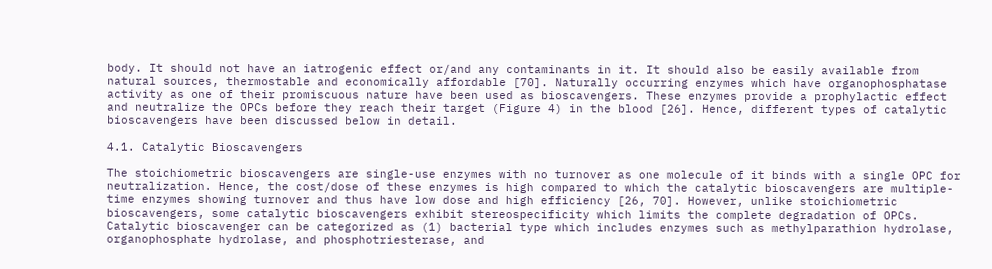body. It should not have an iatrogenic effect or/and any contaminants in it. It should also be easily available from natural sources, thermostable and economically affordable [70]. Naturally occurring enzymes which have organophosphatase activity as one of their promiscuous nature have been used as bioscavengers. These enzymes provide a prophylactic effect and neutralize the OPCs before they reach their target (Figure 4) in the blood [26]. Hence, different types of catalytic bioscavengers have been discussed below in detail.

4.1. Catalytic Bioscavengers

The stoichiometric bioscavengers are single-use enzymes with no turnover as one molecule of it binds with a single OPC for neutralization. Hence, the cost/dose of these enzymes is high compared to which the catalytic bioscavengers are multiple-time enzymes showing turnover and thus have low dose and high efficiency [26, 70]. However, unlike stoichiometric bioscavengers, some catalytic bioscavengers exhibit stereospecificity which limits the complete degradation of OPCs. Catalytic bioscavenger can be categorized as (1) bacterial type which includes enzymes such as methylparathion hydrolase, organophosphate hydrolase, and phosphotriesterase, and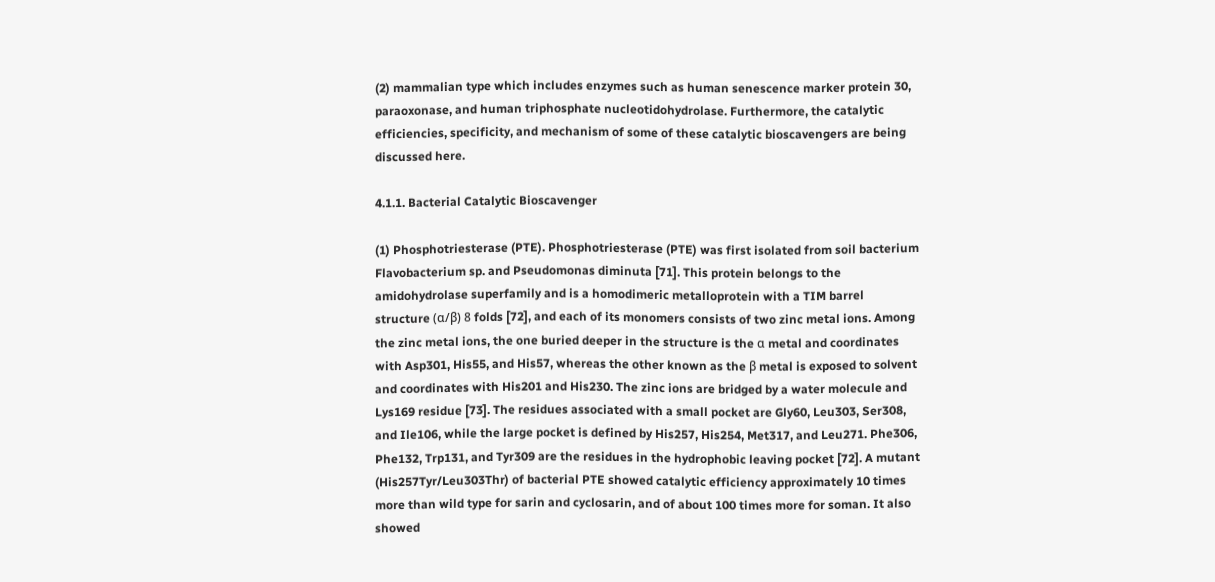(2) mammalian type which includes enzymes such as human senescence marker protein 30, paraoxonase, and human triphosphate nucleotidohydrolase. Furthermore, the catalytic efficiencies, specificity, and mechanism of some of these catalytic bioscavengers are being discussed here.

4.1.1. Bacterial Catalytic Bioscavenger

(1) Phosphotriesterase (PTE). Phosphotriesterase (PTE) was first isolated from soil bacterium Flavobacterium sp. and Pseudomonas diminuta [71]. This protein belongs to the amidohydrolase superfamily and is a homodimeric metalloprotein with a TIM barrel structure (α/β) 8 folds [72], and each of its monomers consists of two zinc metal ions. Among the zinc metal ions, the one buried deeper in the structure is the α metal and coordinates with Asp301, His55, and His57, whereas the other known as the β metal is exposed to solvent and coordinates with His201 and His230. The zinc ions are bridged by a water molecule and Lys169 residue [73]. The residues associated with a small pocket are Gly60, Leu303, Ser308, and Ile106, while the large pocket is defined by His257, His254, Met317, and Leu271. Phe306, Phe132, Trp131, and Tyr309 are the residues in the hydrophobic leaving pocket [72]. A mutant (His257Tyr/Leu303Thr) of bacterial PTE showed catalytic efficiency approximately 10 times more than wild type for sarin and cyclosarin, and of about 100 times more for soman. It also showed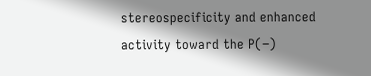stereospecificity and enhanced activity toward the P(−)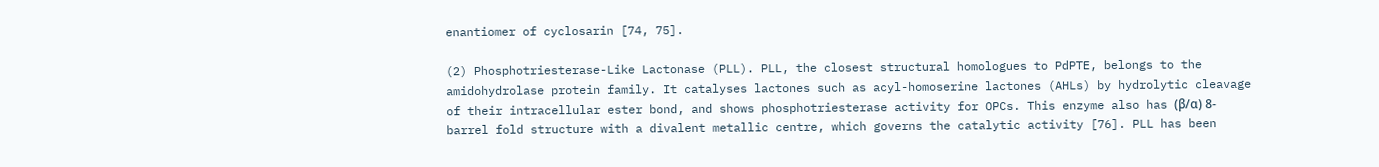enantiomer of cyclosarin [74, 75].

(2) Phosphotriesterase-Like Lactonase (PLL). PLL, the closest structural homologues to PdPTE, belongs to the amidohydrolase protein family. It catalyses lactones such as acyl-homoserine lactones (AHLs) by hydrolytic cleavage of their intracellular ester bond, and shows phosphotriesterase activity for OPCs. This enzyme also has (β/α) 8-barrel fold structure with a divalent metallic centre, which governs the catalytic activity [76]. PLL has been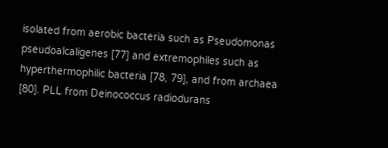isolated from aerobic bacteria such as Pseudomonas pseudoalcaligenes [77] and extremophiles such as hyperthermophilic bacteria [78, 79], and from archaea [80]. PLL from Deinococcus radiodurans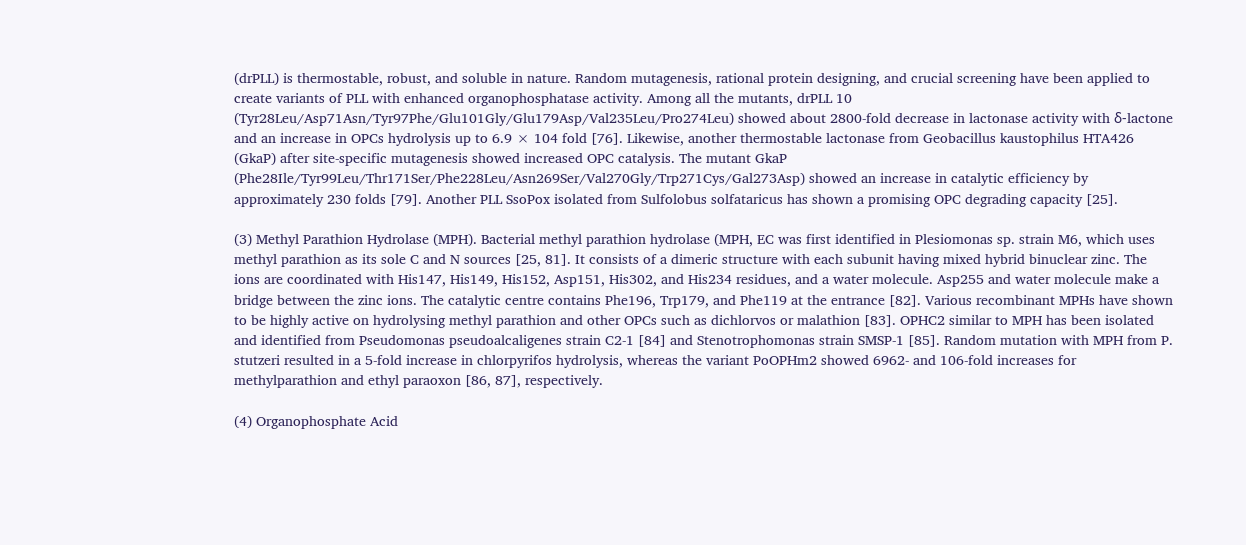(drPLL) is thermostable, robust, and soluble in nature. Random mutagenesis, rational protein designing, and crucial screening have been applied to create variants of PLL with enhanced organophosphatase activity. Among all the mutants, drPLL 10 (Tyr28Leu/Asp71Asn/Tyr97Phe/Glu101Gly/Glu179Asp/Val235Leu/Pro274Leu) showed about 2800-fold decrease in lactonase activity with δ-lactone and an increase in OPCs hydrolysis up to 6.9 × 104 fold [76]. Likewise, another thermostable lactonase from Geobacillus kaustophilus HTA426 (GkaP) after site-specific mutagenesis showed increased OPC catalysis. The mutant GkaP (Phe28Ile/Tyr99Leu/Thr171Ser/Phe228Leu/Asn269Ser/Val270Gly/Trp271Cys/Gal273Asp) showed an increase in catalytic efficiency by approximately 230 folds [79]. Another PLL SsoPox isolated from Sulfolobus solfataricus has shown a promising OPC degrading capacity [25].

(3) Methyl Parathion Hydrolase (MPH). Bacterial methyl parathion hydrolase (MPH, EC was first identified in Plesiomonas sp. strain M6, which uses methyl parathion as its sole C and N sources [25, 81]. It consists of a dimeric structure with each subunit having mixed hybrid binuclear zinc. The ions are coordinated with His147, His149, His152, Asp151, His302, and His234 residues, and a water molecule. Asp255 and water molecule make a bridge between the zinc ions. The catalytic centre contains Phe196, Trp179, and Phe119 at the entrance [82]. Various recombinant MPHs have shown to be highly active on hydrolysing methyl parathion and other OPCs such as dichlorvos or malathion [83]. OPHC2 similar to MPH has been isolated and identified from Pseudomonas pseudoalcaligenes strain C2-1 [84] and Stenotrophomonas strain SMSP-1 [85]. Random mutation with MPH from P. stutzeri resulted in a 5-fold increase in chlorpyrifos hydrolysis, whereas the variant PoOPHm2 showed 6962- and 106-fold increases for methylparathion and ethyl paraoxon [86, 87], respectively.

(4) Organophosphate Acid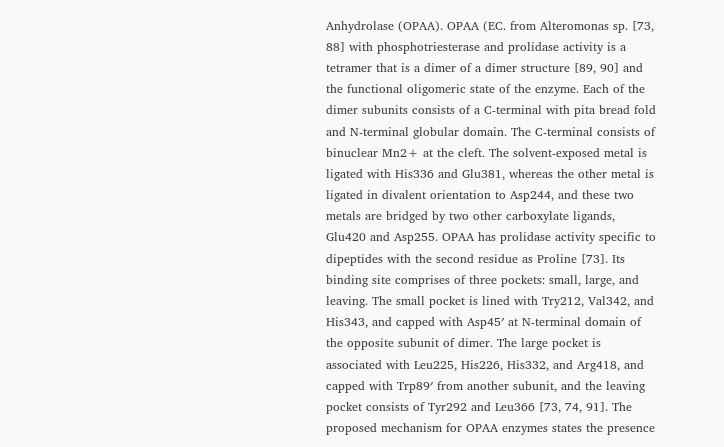Anhydrolase (OPAA). OPAA (EC. from Alteromonas sp. [73, 88] with phosphotriesterase and prolidase activity is a tetramer that is a dimer of a dimer structure [89, 90] and the functional oligomeric state of the enzyme. Each of the dimer subunits consists of a C-terminal with pita bread fold and N-terminal globular domain. The C-terminal consists of binuclear Mn2+ at the cleft. The solvent-exposed metal is ligated with His336 and Glu381, whereas the other metal is ligated in divalent orientation to Asp244, and these two metals are bridged by two other carboxylate ligands, Glu420 and Asp255. OPAA has prolidase activity specific to dipeptides with the second residue as Proline [73]. Its binding site comprises of three pockets: small, large, and leaving. The small pocket is lined with Try212, Val342, and His343, and capped with Asp45′ at N-terminal domain of the opposite subunit of dimer. The large pocket is associated with Leu225, His226, His332, and Arg418, and capped with Trp89′ from another subunit, and the leaving pocket consists of Tyr292 and Leu366 [73, 74, 91]. The proposed mechanism for OPAA enzymes states the presence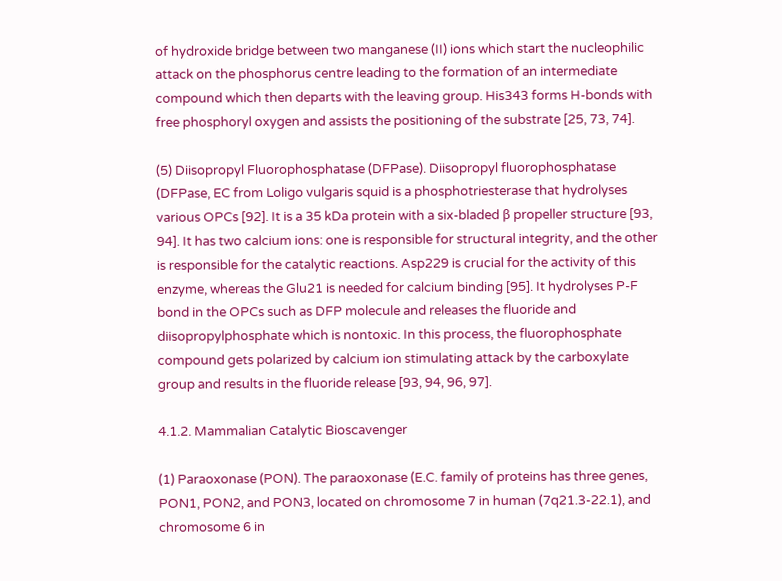of hydroxide bridge between two manganese (II) ions which start the nucleophilic attack on the phosphorus centre leading to the formation of an intermediate compound which then departs with the leaving group. His343 forms H-bonds with free phosphoryl oxygen and assists the positioning of the substrate [25, 73, 74].

(5) Diisopropyl Fluorophosphatase (DFPase). Diisopropyl fluorophosphatase (DFPase, EC from Loligo vulgaris squid is a phosphotriesterase that hydrolyses various OPCs [92]. It is a 35 kDa protein with a six-bladed β propeller structure [93, 94]. It has two calcium ions: one is responsible for structural integrity, and the other is responsible for the catalytic reactions. Asp229 is crucial for the activity of this enzyme, whereas the Glu21 is needed for calcium binding [95]. It hydrolyses P-F bond in the OPCs such as DFP molecule and releases the fluoride and diisopropylphosphate which is nontoxic. In this process, the fluorophosphate compound gets polarized by calcium ion stimulating attack by the carboxylate group and results in the fluoride release [93, 94, 96, 97].

4.1.2. Mammalian Catalytic Bioscavenger

(1) Paraoxonase (PON). The paraoxonase (E.C. family of proteins has three genes, PON1, PON2, and PON3, located on chromosome 7 in human (7q21.3-22.1), and chromosome 6 in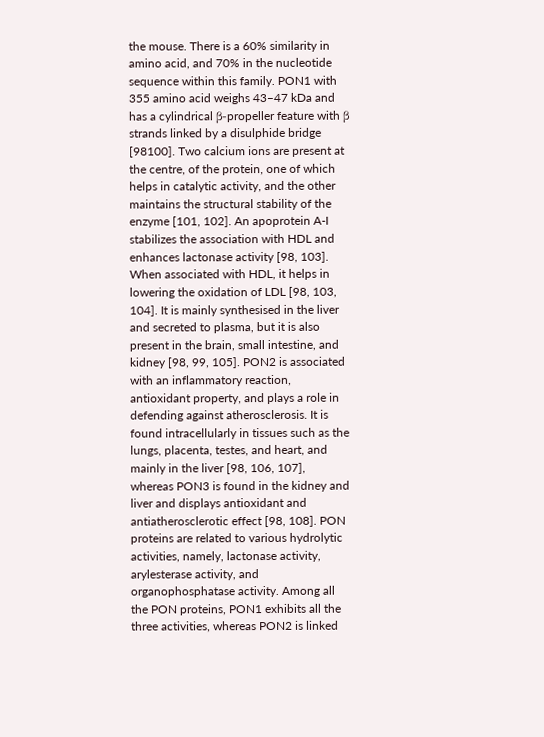the mouse. There is a 60% similarity in amino acid, and 70% in the nucleotide sequence within this family. PON1 with 355 amino acid weighs 43–47 kDa and has a cylindrical β-propeller feature with β strands linked by a disulphide bridge [98100]. Two calcium ions are present at the centre, of the protein, one of which helps in catalytic activity, and the other maintains the structural stability of the enzyme [101, 102]. An apoprotein A-I stabilizes the association with HDL and enhances lactonase activity [98, 103]. When associated with HDL, it helps in lowering the oxidation of LDL [98, 103, 104]. It is mainly synthesised in the liver and secreted to plasma, but it is also present in the brain, small intestine, and kidney [98, 99, 105]. PON2 is associated with an inflammatory reaction, antioxidant property, and plays a role in defending against atherosclerosis. It is found intracellularly in tissues such as the lungs, placenta, testes, and heart, and mainly in the liver [98, 106, 107], whereas PON3 is found in the kidney and liver and displays antioxidant and antiatherosclerotic effect [98, 108]. PON proteins are related to various hydrolytic activities, namely, lactonase activity, arylesterase activity, and organophosphatase activity. Among all the PON proteins, PON1 exhibits all the three activities, whereas PON2 is linked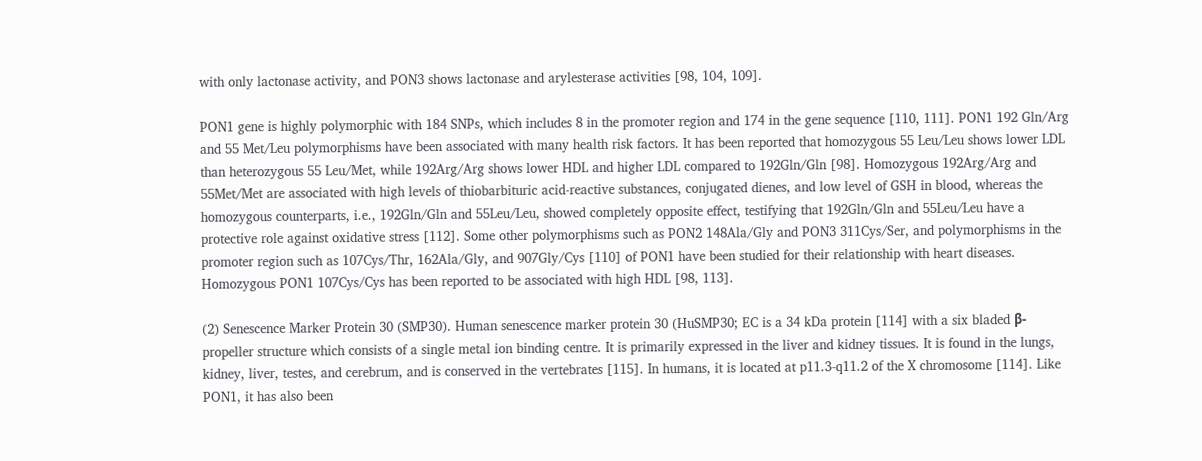with only lactonase activity, and PON3 shows lactonase and arylesterase activities [98, 104, 109].

PON1 gene is highly polymorphic with 184 SNPs, which includes 8 in the promoter region and 174 in the gene sequence [110, 111]. PON1 192 Gln/Arg and 55 Met/Leu polymorphisms have been associated with many health risk factors. It has been reported that homozygous 55 Leu/Leu shows lower LDL than heterozygous 55 Leu/Met, while 192Arg/Arg shows lower HDL and higher LDL compared to 192Gln/Gln [98]. Homozygous 192Arg/Arg and 55Met/Met are associated with high levels of thiobarbituric acid-reactive substances, conjugated dienes, and low level of GSH in blood, whereas the homozygous counterparts, i.e., 192Gln/Gln and 55Leu/Leu, showed completely opposite effect, testifying that 192Gln/Gln and 55Leu/Leu have a protective role against oxidative stress [112]. Some other polymorphisms such as PON2 148Ala/Gly and PON3 311Cys/Ser, and polymorphisms in the promoter region such as 107Cys/Thr, 162Ala/Gly, and 907Gly/Cys [110] of PON1 have been studied for their relationship with heart diseases. Homozygous PON1 107Cys/Cys has been reported to be associated with high HDL [98, 113].

(2) Senescence Marker Protein 30 (SMP30). Human senescence marker protein 30 (HuSMP30; EC is a 34 kDa protein [114] with a six bladed β-propeller structure which consists of a single metal ion binding centre. It is primarily expressed in the liver and kidney tissues. It is found in the lungs, kidney, liver, testes, and cerebrum, and is conserved in the vertebrates [115]. In humans, it is located at p11.3-q11.2 of the X chromosome [114]. Like PON1, it has also been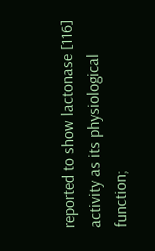reported to show lactonase [116] activity as its physiological function;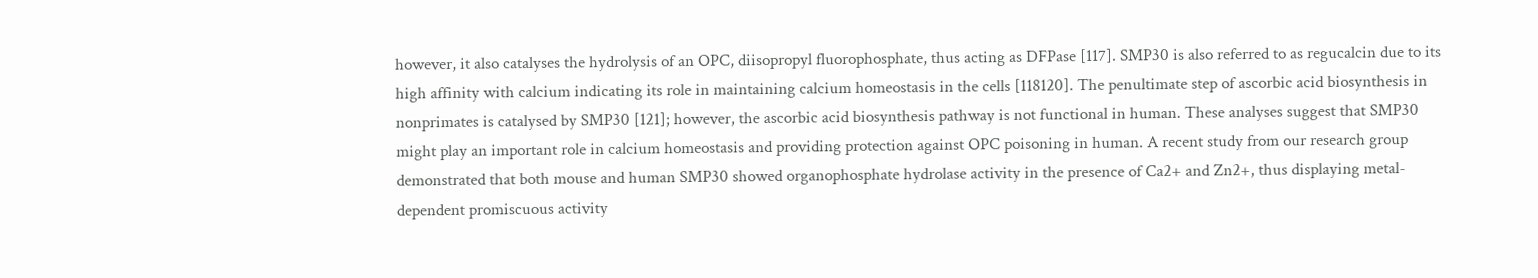however, it also catalyses the hydrolysis of an OPC, diisopropyl fluorophosphate, thus acting as DFPase [117]. SMP30 is also referred to as regucalcin due to its high affinity with calcium indicating its role in maintaining calcium homeostasis in the cells [118120]. The penultimate step of ascorbic acid biosynthesis in nonprimates is catalysed by SMP30 [121]; however, the ascorbic acid biosynthesis pathway is not functional in human. These analyses suggest that SMP30 might play an important role in calcium homeostasis and providing protection against OPC poisoning in human. A recent study from our research group demonstrated that both mouse and human SMP30 showed organophosphate hydrolase activity in the presence of Ca2+ and Zn2+, thus displaying metal-dependent promiscuous activity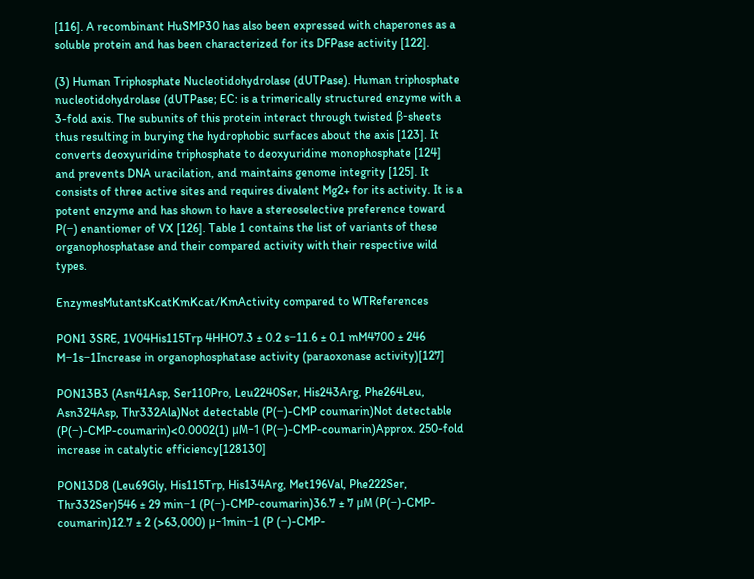[116]. A recombinant HuSMP30 has also been expressed with chaperones as a soluble protein and has been characterized for its DFPase activity [122].

(3) Human Triphosphate Nucleotidohydrolase (dUTPase). Human triphosphate nucleotidohydrolase (dUTPase; EC: is a trimerically structured enzyme with a 3-fold axis. The subunits of this protein interact through twisted β-sheets thus resulting in burying the hydrophobic surfaces about the axis [123]. It converts deoxyuridine triphosphate to deoxyuridine monophosphate [124] and prevents DNA uracilation, and maintains genome integrity [125]. It consists of three active sites and requires divalent Mg2+ for its activity. It is a potent enzyme and has shown to have a stereoselective preference toward P(−) enantiomer of VX [126]. Table 1 contains the list of variants of these organophosphatase and their compared activity with their respective wild types.

EnzymesMutantsKcatKmKcat/KmActivity compared to WTReferences

PON1 3SRE, 1V04His115Trp 4HHO7.3 ± 0.2 s−11.6 ± 0.1 mM4700 ± 246 M−1s−1Increase in organophosphatase activity (paraoxonase activity)[127]

PON13B3 (Asn41Asp, Ser110Pro, Leu2240Ser, His243Arg, Phe264Leu, Asn324Asp, Thr332Ala)Not detectable (P(−)-CMP coumarin)Not detectable (P(−)-CMP-coumarin)<0.0002(1) μM−1 (P(−)-CMP-coumarin)Approx. 250-fold increase in catalytic efficiency[128130]

PON13D8 (Leu69Gly, His115Trp, His134Arg, Met196Val, Phe222Ser, Thr332Ser)546 ± 29 min−1 (P(−)-CMP-coumarin)36.7 ± 7 μM (P(−)-CMP-coumarin)12.7 ± 2 (>63,000) μ−1min−1 (P (−)-CMP-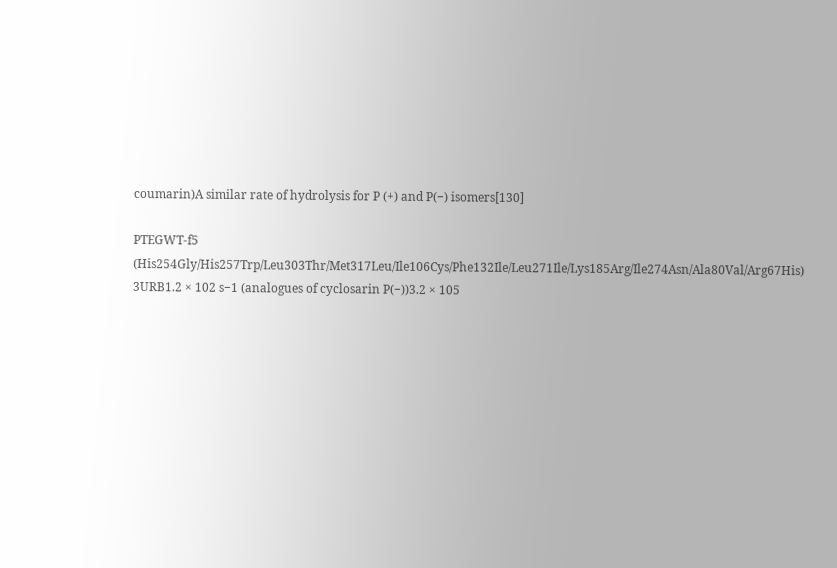coumarin)A similar rate of hydrolysis for P (+) and P(−) isomers[130]

PTEGWT-f5 (His254Gly/His257Trp/Leu303Thr/Met317Leu/Ile106Cys/Phe132Ile/Leu271Ile/Lys185Arg/Ile274Asn/Ala80Val/Arg67His) 3URB1.2 × 102 s−1 (analogues of cyclosarin P(−))3.2 × 105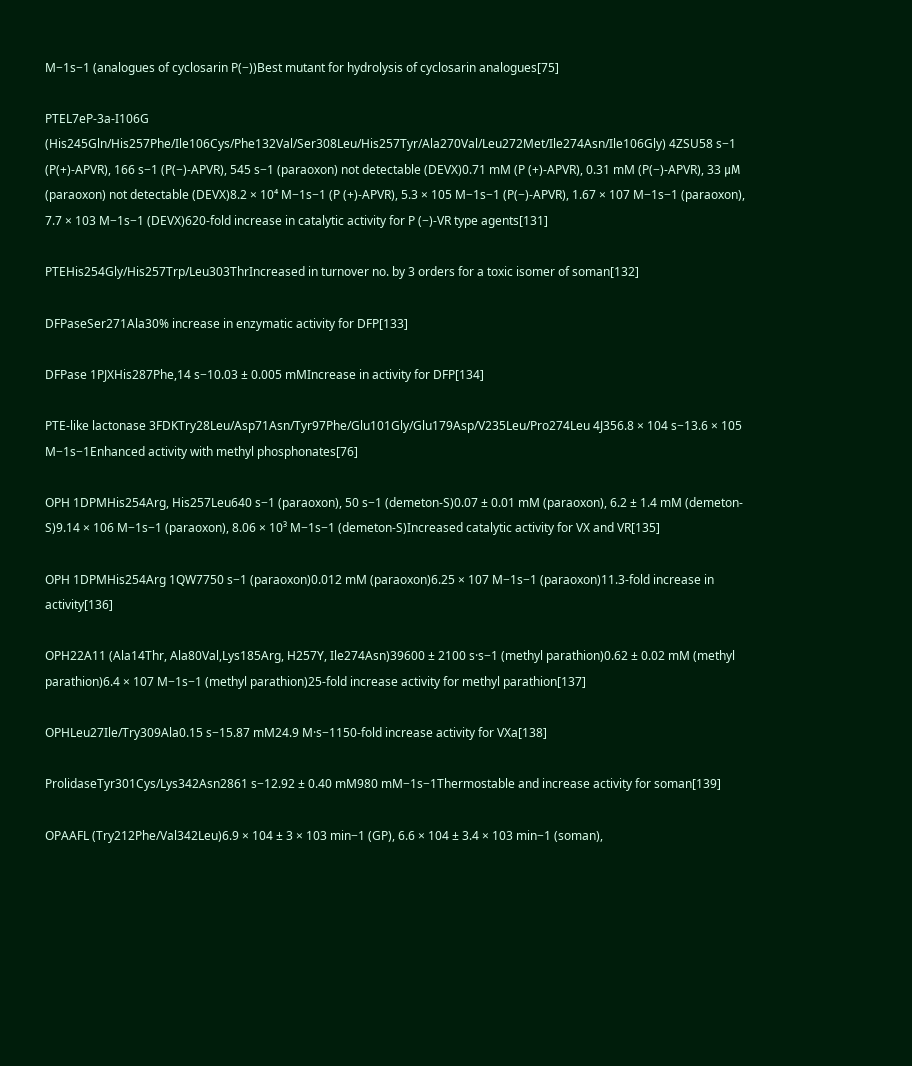M−1s−1 (analogues of cyclosarin P(−))Best mutant for hydrolysis of cyclosarin analogues[75]

PTEL7eP-3a-I106G (His245Gln/His257Phe/Ile106Cys/Phe132Val/Ser308Leu/His257Tyr/Ala270Val/Leu272Met/Ile274Asn/Ile106Gly) 4ZSU58 s−1 (P(+)-APVR), 166 s−1 (P(−)-APVR), 545 s−1 (paraoxon) not detectable (DEVX)0.71 mM (P (+)-APVR), 0.31 mM (P(−)-APVR), 33 μM (paraoxon) not detectable (DEVX)8.2 × 10⁴ M−1s−1 (P (+)-APVR), 5.3 × 105 M−1s−1 (P(−)-APVR), 1.67 × 107 M−1s−1 (paraoxon), 7.7 × 103 M−1s−1 (DEVX)620-fold increase in catalytic activity for P (−)-VR type agents[131]

PTEHis254Gly/His257Trp/Leu303ThrIncreased in turnover no. by 3 orders for a toxic isomer of soman[132]

DFPaseSer271Ala30% increase in enzymatic activity for DFP[133]

DFPase 1PJXHis287Phe,14 s−10.03 ± 0.005 mMIncrease in activity for DFP[134]

PTE-like lactonase 3FDKTry28Leu/Asp71Asn/Tyr97Phe/Glu101Gly/Glu179Asp/V235Leu/Pro274Leu 4J356.8 × 104 s−13.6 × 105 M−1s−1Enhanced activity with methyl phosphonates[76]

OPH 1DPMHis254Arg, His257Leu640 s−1 (paraoxon), 50 s−1 (demeton-S)0.07 ± 0.01 mM (paraoxon), 6.2 ± 1.4 mM (demeton-S)9.14 × 106 M−1s−1 (paraoxon), 8.06 × 10³ M−1s−1 (demeton-S)Increased catalytic activity for VX and VR[135]

OPH 1DPMHis254Arg 1QW7750 s−1 (paraoxon)0.012 mM (paraoxon)6.25 × 107 M−1s−1 (paraoxon)11.3-fold increase in activity[136]

OPH22A11 (Ala14Thr, Ala80Val,Lys185Arg, H257Y, Ile274Asn)39600 ± 2100 s·s−1 (methyl parathion)0.62 ± 0.02 mM (methyl parathion)6.4 × 107 M−1s−1 (methyl parathion)25-fold increase activity for methyl parathion[137]

OPHLeu27Ile/Try309Ala0.15 s−15.87 mM24.9 M·s−1150-fold increase activity for VXa[138]

ProlidaseTyr301Cys/Lys342Asn2861 s−12.92 ± 0.40 mM980 mM−1s−1Thermostable and increase activity for soman[139]

OPAAFL (Try212Phe/Val342Leu)6.9 × 104 ± 3 × 103 min−1 (GP), 6.6 × 104 ± 3.4 × 103 min−1 (soman),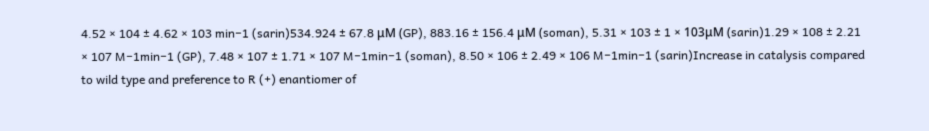4.52 × 104 ± 4.62 × 103 min−1 (sarin)534.924 ± 67.8 μM (GP), 883.16 ± 156.4 μM (soman), 5.31 × 103 ± 1 × 103μM (sarin)1.29 × 108 ± 2.21 × 107 M−1min−1 (GP), 7.48 × 107 ± 1.71 × 107 M−1min−1 (soman), 8.50 × 106 ± 2.49 × 106 M−1min−1 (sarin)Increase in catalysis compared to wild type and preference to R (+) enantiomer of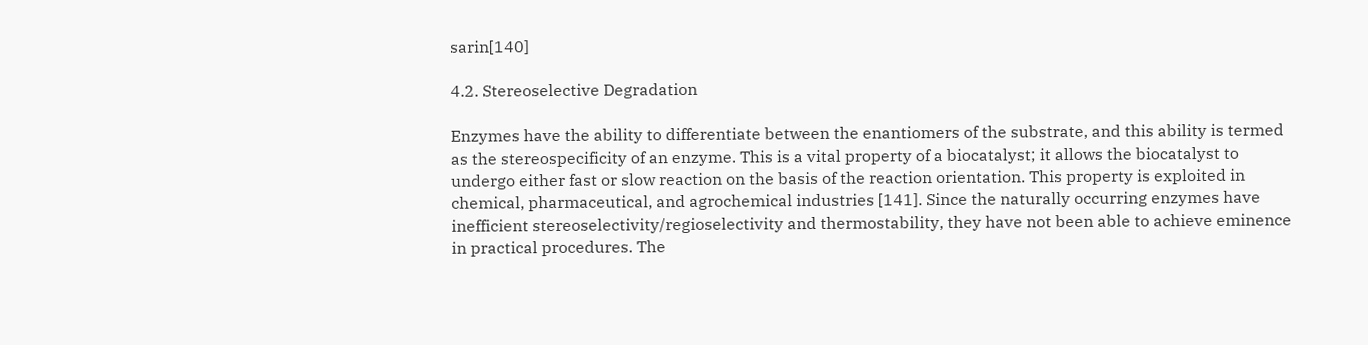sarin[140]

4.2. Stereoselective Degradation

Enzymes have the ability to differentiate between the enantiomers of the substrate, and this ability is termed as the stereospecificity of an enzyme. This is a vital property of a biocatalyst; it allows the biocatalyst to undergo either fast or slow reaction on the basis of the reaction orientation. This property is exploited in chemical, pharmaceutical, and agrochemical industries [141]. Since the naturally occurring enzymes have inefficient stereoselectivity/regioselectivity and thermostability, they have not been able to achieve eminence in practical procedures. The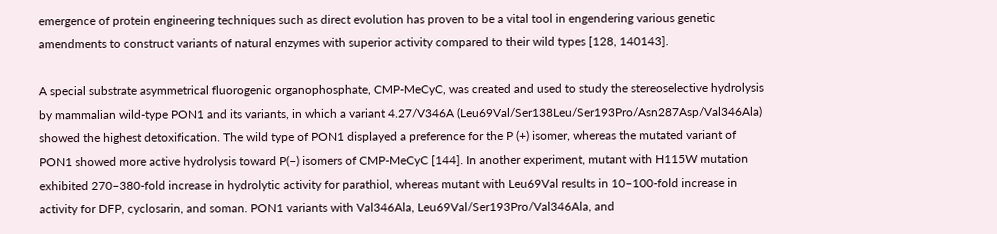emergence of protein engineering techniques such as direct evolution has proven to be a vital tool in engendering various genetic amendments to construct variants of natural enzymes with superior activity compared to their wild types [128, 140143].

A special substrate asymmetrical fluorogenic organophosphate, CMP-MeCyC, was created and used to study the stereoselective hydrolysis by mammalian wild-type PON1 and its variants, in which a variant 4.27/V346A (Leu69Val/Ser138Leu/Ser193Pro/Asn287Asp/Val346Ala) showed the highest detoxification. The wild type of PON1 displayed a preference for the P (+) isomer, whereas the mutated variant of PON1 showed more active hydrolysis toward P(−) isomers of CMP-MeCyC [144]. In another experiment, mutant with H115W mutation exhibited 270–380-fold increase in hydrolytic activity for parathiol, whereas mutant with Leu69Val results in 10–100-fold increase in activity for DFP, cyclosarin, and soman. PON1 variants with Val346Ala, Leu69Val/Ser193Pro/Val346Ala, and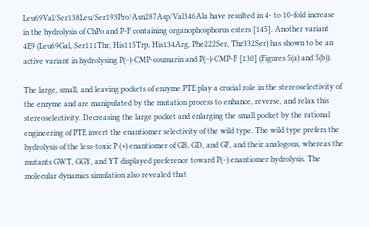Leu69Val/Ser138Leu/Ser193Pro/Asn287Asp/Val346Ala have resulted in 4- to 10-fold increase in the hydrolysis of ChPo and P-F containing organophosphorus esters [145]. Another variant 4E9 (Leu69Gal, Ser111Thr, His115Trp, His134Arg, Phe222Ser, Thr332Ser) has shown to be an active variant in hydrolysing P(−)-CMP-coumarin and P(−)-CMP-F [130] (Figures 5(a) and 5(b)).

The large, small, and leaving pockets of enzyme PTE play a crucial role in the stereoselectivity of the enzyme and are manipulated by the mutation process to enhance, reverse, and relax this stereoselectivity. Decreasing the large pocket and enlarging the small pocket by the rational engineering of PTE invert the enantiomer selectivity of the wild type. The wild type prefers the hydrolysis of the less-toxic P (+) enantiomer of GB, GD, and GF, and their analogous, whereas the mutants GWT, GGY, and YT displayed preference toward P(−) enantiomer hydrolysis. The molecular dynamics simulation also revealed that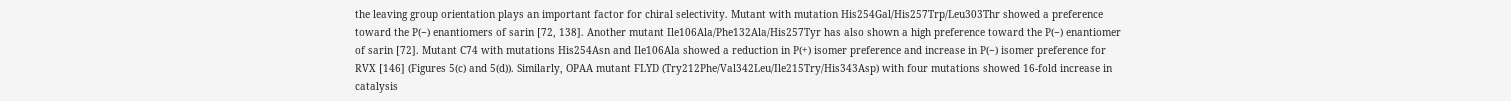the leaving group orientation plays an important factor for chiral selectivity. Mutant with mutation His254Gal/His257Trp/Leu303Thr showed a preference toward the P(−) enantiomers of sarin [72, 138]. Another mutant Ile106Ala/Phe132Ala/His257Tyr has also shown a high preference toward the P(−) enantiomer of sarin [72]. Mutant C74 with mutations His254Asn and Ile106Ala showed a reduction in P(+) isomer preference and increase in P(−) isomer preference for RVX [146] (Figures 5(c) and 5(d)). Similarly, OPAA mutant FLYD (Try212Phe/Val342Leu/Ile215Try/His343Asp) with four mutations showed 16-fold increase in catalysis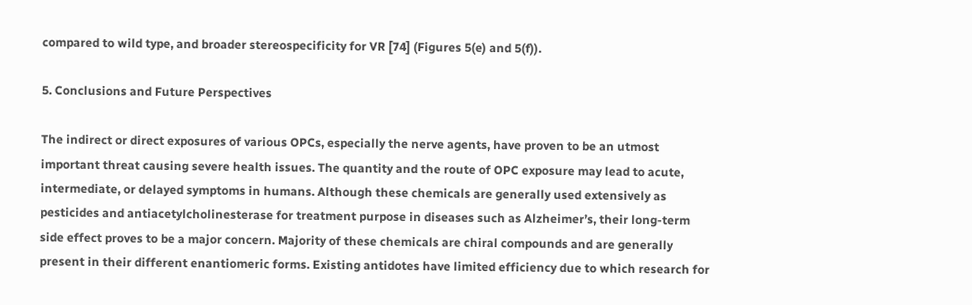compared to wild type, and broader stereospecificity for VR [74] (Figures 5(e) and 5(f)).

5. Conclusions and Future Perspectives

The indirect or direct exposures of various OPCs, especially the nerve agents, have proven to be an utmost important threat causing severe health issues. The quantity and the route of OPC exposure may lead to acute, intermediate, or delayed symptoms in humans. Although these chemicals are generally used extensively as pesticides and antiacetylcholinesterase for treatment purpose in diseases such as Alzheimer’s, their long-term side effect proves to be a major concern. Majority of these chemicals are chiral compounds and are generally present in their different enantiomeric forms. Existing antidotes have limited efficiency due to which research for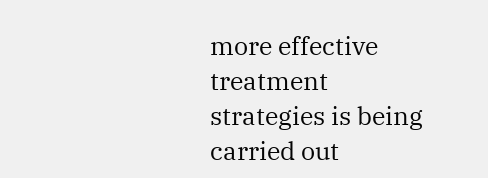more effective treatment strategies is being carried out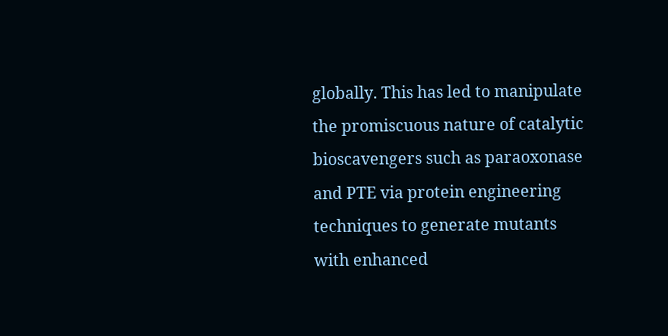globally. This has led to manipulate the promiscuous nature of catalytic bioscavengers such as paraoxonase and PTE via protein engineering techniques to generate mutants with enhanced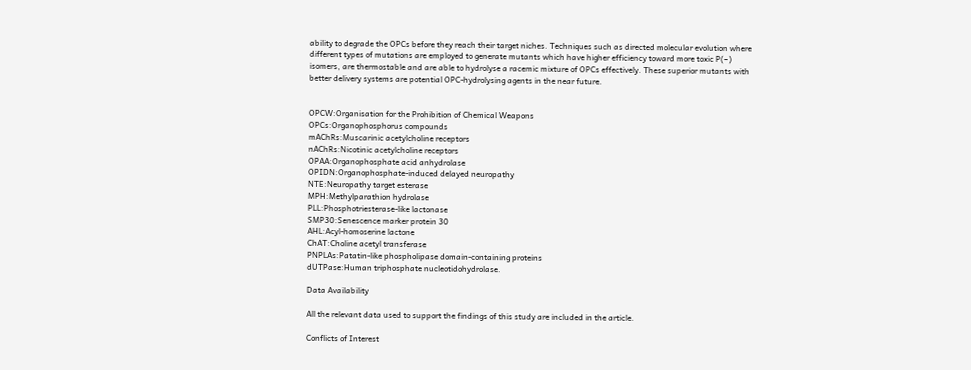ability to degrade the OPCs before they reach their target niches. Techniques such as directed molecular evolution where different types of mutations are employed to generate mutants which have higher efficiency toward more toxic P(−) isomers, are thermostable and are able to hydrolyse a racemic mixture of OPCs effectively. These superior mutants with better delivery systems are potential OPC-hydrolysing agents in the near future.


OPCW:Organisation for the Prohibition of Chemical Weapons
OPCs:Organophosphorus compounds
mAChRs:Muscarinic acetylcholine receptors
nAChRs:Nicotinic acetylcholine receptors
OPAA:Organophosphate acid anhydrolase
OPIDN:Organophosphate-induced delayed neuropathy
NTE:Neuropathy target esterase
MPH:Methylparathion hydrolase
PLL:Phosphotriesterase-like lactonase
SMP30:Senescence marker protein 30
AHL:Acyl-homoserine lactone
ChAT:Choline acetyl transferase
PNPLAs:Patatin-like phospholipase domain-containing proteins
dUTPase:Human triphosphate nucleotidohydrolase.

Data Availability

All the relevant data used to support the findings of this study are included in the article.

Conflicts of Interest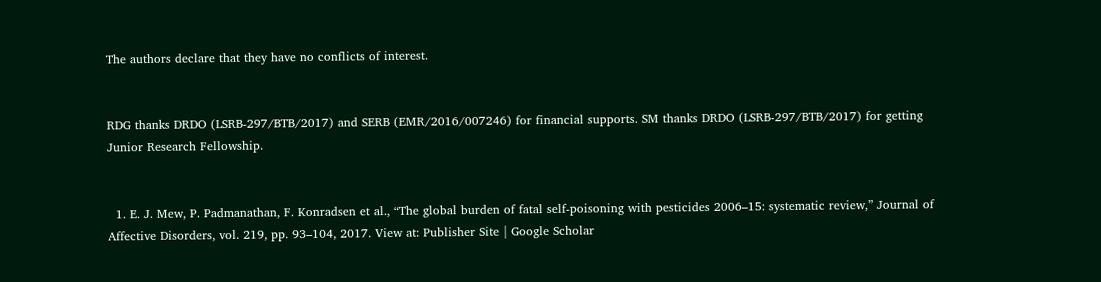The authors declare that they have no conflicts of interest.


RDG thanks DRDO (LSRB-297/BTB/2017) and SERB (EMR/2016/007246) for financial supports. SM thanks DRDO (LSRB-297/BTB/2017) for getting Junior Research Fellowship.


  1. E. J. Mew, P. Padmanathan, F. Konradsen et al., “The global burden of fatal self-poisoning with pesticides 2006–15: systematic review,” Journal of Affective Disorders, vol. 219, pp. 93–104, 2017. View at: Publisher Site | Google Scholar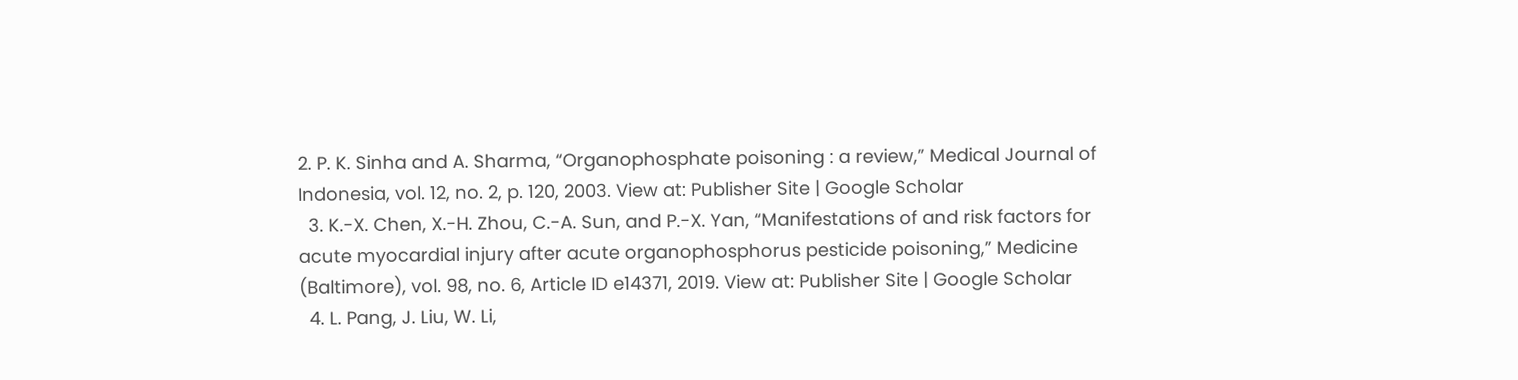2. P. K. Sinha and A. Sharma, “Organophosphate poisoning : a review,” Medical Journal of Indonesia, vol. 12, no. 2, p. 120, 2003. View at: Publisher Site | Google Scholar
  3. K.-X. Chen, X.-H. Zhou, C.-A. Sun, and P.-X. Yan, “Manifestations of and risk factors for acute myocardial injury after acute organophosphorus pesticide poisoning,” Medicine (Baltimore), vol. 98, no. 6, Article ID e14371, 2019. View at: Publisher Site | Google Scholar
  4. L. Pang, J. Liu, W. Li,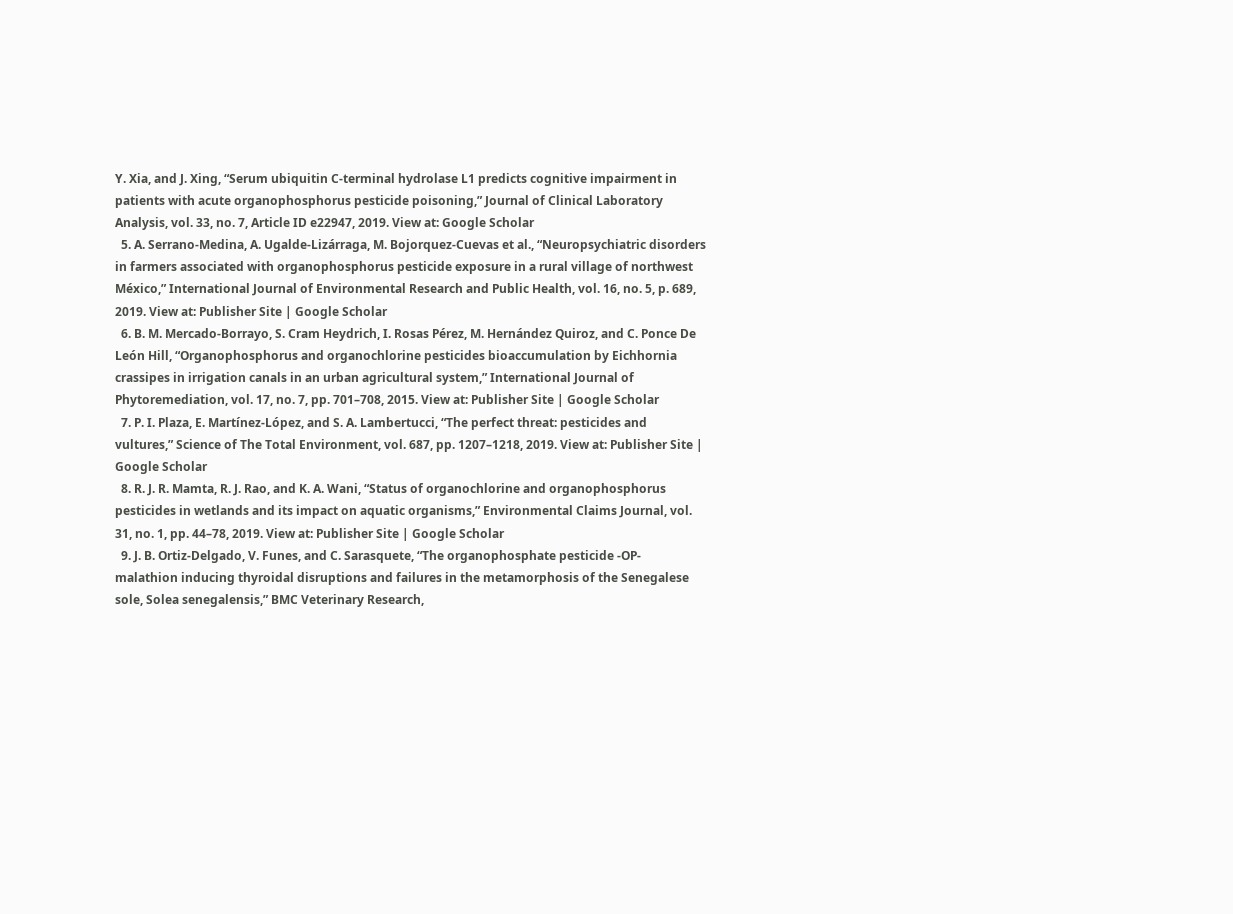Y. Xia, and J. Xing, “Serum ubiquitin C‐terminal hydrolase L1 predicts cognitive impairment in patients with acute organophosphorus pesticide poisoning,” Journal of Clinical Laboratory Analysis, vol. 33, no. 7, Article ID e22947, 2019. View at: Google Scholar
  5. A. Serrano-Medina, A. Ugalde-Lizárraga, M. Bojorquez-Cuevas et al., “Neuropsychiatric disorders in farmers associated with organophosphorus pesticide exposure in a rural village of northwest México,” International Journal of Environmental Research and Public Health, vol. 16, no. 5, p. 689, 2019. View at: Publisher Site | Google Scholar
  6. B. M. Mercado-Borrayo, S. Cram Heydrich, I. Rosas Pérez, M. Hernández Quiroz, and C. Ponce De León Hill, “Organophosphorus and organochlorine pesticides bioaccumulation by Eichhornia crassipes in irrigation canals in an urban agricultural system,” International Journal of Phytoremediation, vol. 17, no. 7, pp. 701–708, 2015. View at: Publisher Site | Google Scholar
  7. P. I. Plaza, E. Martínez-López, and S. A. Lambertucci, “The perfect threat: pesticides and vultures,” Science of The Total Environment, vol. 687, pp. 1207–1218, 2019. View at: Publisher Site | Google Scholar
  8. R. J. R. Mamta, R. J. Rao, and K. A. Wani, “Status of organochlorine and organophosphorus pesticides in wetlands and its impact on aquatic organisms,” Environmental Claims Journal, vol. 31, no. 1, pp. 44–78, 2019. View at: Publisher Site | Google Scholar
  9. J. B. Ortiz-Delgado, V. Funes, and C. Sarasquete, “The organophosphate pesticide -OP- malathion inducing thyroidal disruptions and failures in the metamorphosis of the Senegalese sole, Solea senegalensis,” BMC Veterinary Research,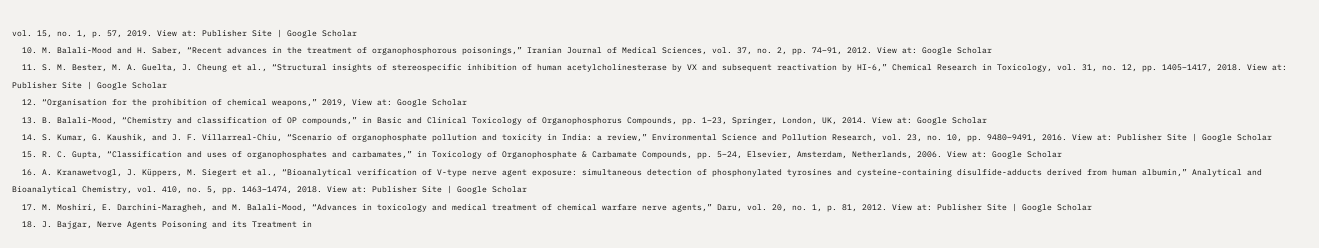vol. 15, no. 1, p. 57, 2019. View at: Publisher Site | Google Scholar
  10. M. Balali-Mood and H. Saber, “Recent advances in the treatment of organophosphorous poisonings,” Iranian Journal of Medical Sciences, vol. 37, no. 2, pp. 74–91, 2012. View at: Google Scholar
  11. S. M. Bester, M. A. Guelta, J. Cheung et al., “Structural insights of stereospecific inhibition of human acetylcholinesterase by VX and subsequent reactivation by HI-6,” Chemical Research in Toxicology, vol. 31, no. 12, pp. 1405–1417, 2018. View at: Publisher Site | Google Scholar
  12. “Organisation for the prohibition of chemical weapons,” 2019, View at: Google Scholar
  13. B. Balali-Mood, “Chemistry and classification of OP compounds,” in Basic and Clinical Toxicology of Organophosphorus Compounds, pp. 1–23, Springer, London, UK, 2014. View at: Google Scholar
  14. S. Kumar, G. Kaushik, and J. F. Villarreal-Chiu, “Scenario of organophosphate pollution and toxicity in India: a review,” Environmental Science and Pollution Research, vol. 23, no. 10, pp. 9480–9491, 2016. View at: Publisher Site | Google Scholar
  15. R. C. Gupta, “Classification and uses of organophosphates and carbamates,” in Toxicology of Organophosphate & Carbamate Compounds, pp. 5–24, Elsevier, Amsterdam, Netherlands, 2006. View at: Google Scholar
  16. A. Kranawetvogl, J. Küppers, M. Siegert et al., “Bioanalytical verification of V-type nerve agent exposure: simultaneous detection of phosphonylated tyrosines and cysteine-containing disulfide-adducts derived from human albumin,” Analytical and Bioanalytical Chemistry, vol. 410, no. 5, pp. 1463–1474, 2018. View at: Publisher Site | Google Scholar
  17. M. Moshiri, E. Darchini-Maragheh, and M. Balali-Mood, “Advances in toxicology and medical treatment of chemical warfare nerve agents,” Daru, vol. 20, no. 1, p. 81, 2012. View at: Publisher Site | Google Scholar
  18. J. Bajgar, Nerve Agents Poisoning and its Treatment in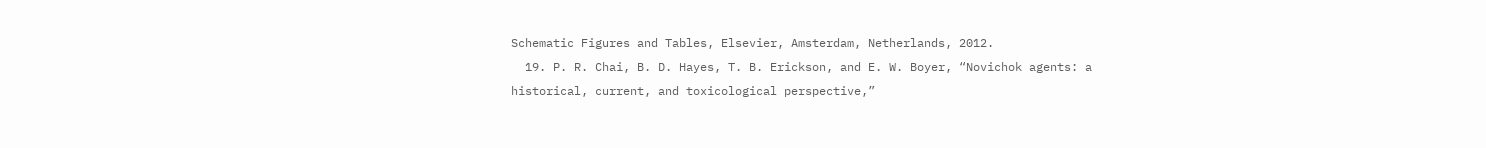Schematic Figures and Tables, Elsevier, Amsterdam, Netherlands, 2012.
  19. P. R. Chai, B. D. Hayes, T. B. Erickson, and E. W. Boyer, “Novichok agents: a historical, current, and toxicological perspective,”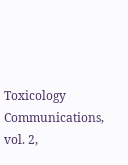Toxicology Communications, vol. 2,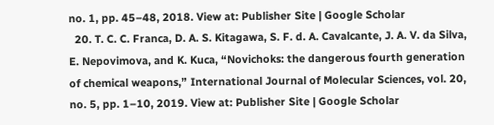no. 1, pp. 45–48, 2018. View at: Publisher Site | Google Scholar
  20. T. C. C. Franca, D. A. S. Kitagawa, S. F. d. A. Cavalcante, J. A. V. da Silva, E. Nepovimova, and K. Kuca, “Novichoks: the dangerous fourth generation of chemical weapons,” International Journal of Molecular Sciences, vol. 20, no. 5, pp. 1–10, 2019. View at: Publisher Site | Google Scholar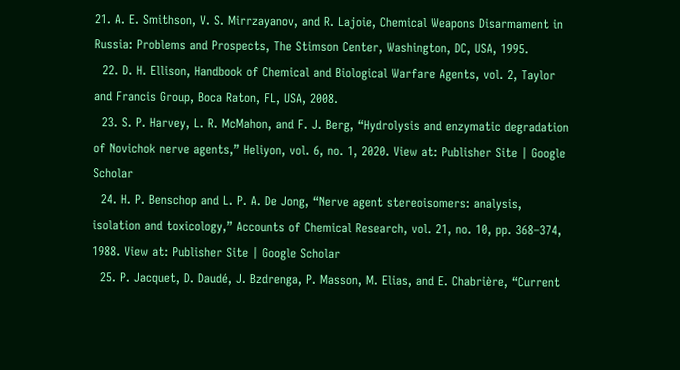21. A. E. Smithson, V. S. Mirrzayanov, and R. Lajoie, Chemical Weapons Disarmament in Russia: Problems and Prospects, The Stimson Center, Washington, DC, USA, 1995.
  22. D. H. Ellison, Handbook of Chemical and Biological Warfare Agents, vol. 2, Taylor and Francis Group, Boca Raton, FL, USA, 2008.
  23. S. P. Harvey, L. R. McMahon, and F. J. Berg, “Hydrolysis and enzymatic degradation of Novichok nerve agents,” Heliyon, vol. 6, no. 1, 2020. View at: Publisher Site | Google Scholar
  24. H. P. Benschop and L. P. A. De Jong, “Nerve agent stereoisomers: analysis, isolation and toxicology,” Accounts of Chemical Research, vol. 21, no. 10, pp. 368–374, 1988. View at: Publisher Site | Google Scholar
  25. P. Jacquet, D. Daudé, J. Bzdrenga, P. Masson, M. Elias, and E. Chabrière, “Current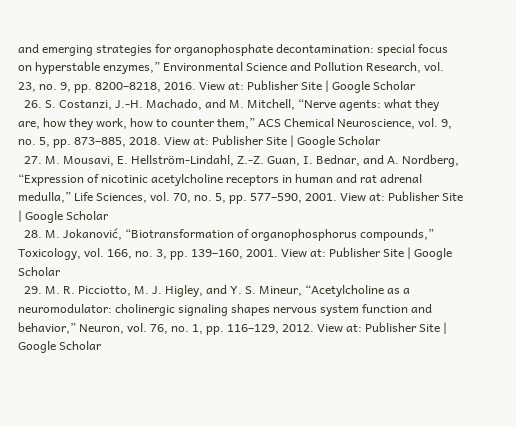and emerging strategies for organophosphate decontamination: special focus on hyperstable enzymes,” Environmental Science and Pollution Research, vol. 23, no. 9, pp. 8200–8218, 2016. View at: Publisher Site | Google Scholar
  26. S. Costanzi, J.-H. Machado, and M. Mitchell, “Nerve agents: what they are, how they work, how to counter them,” ACS Chemical Neuroscience, vol. 9, no. 5, pp. 873–885, 2018. View at: Publisher Site | Google Scholar
  27. M. Mousavi, E. Hellström-Lindahl, Z.-Z. Guan, I. Bednar, and A. Nordberg, “Expression of nicotinic acetylcholine receptors in human and rat adrenal medulla,” Life Sciences, vol. 70, no. 5, pp. 577–590, 2001. View at: Publisher Site | Google Scholar
  28. M. Jokanović, “Biotransformation of organophosphorus compounds,” Toxicology, vol. 166, no. 3, pp. 139–160, 2001. View at: Publisher Site | Google Scholar
  29. M. R. Picciotto, M. J. Higley, and Y. S. Mineur, “Acetylcholine as a neuromodulator: cholinergic signaling shapes nervous system function and behavior,” Neuron, vol. 76, no. 1, pp. 116–129, 2012. View at: Publisher Site | Google Scholar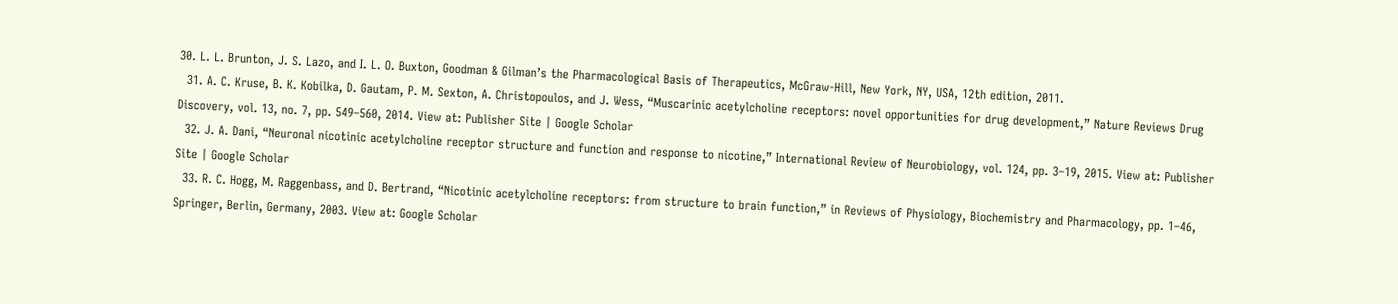30. L. L. Brunton, J. S. Lazo, and I. L. O. Buxton, Goodman & Gilman’s the Pharmacological Basis of Therapeutics, McGraw-Hill, New York, NY, USA, 12th edition, 2011.
  31. A. C. Kruse, B. K. Kobilka, D. Gautam, P. M. Sexton, A. Christopoulos, and J. Wess, “Muscarinic acetylcholine receptors: novel opportunities for drug development,” Nature Reviews Drug Discovery, vol. 13, no. 7, pp. 549–560, 2014. View at: Publisher Site | Google Scholar
  32. J. A. Dani, “Neuronal nicotinic acetylcholine receptor structure and function and response to nicotine,” International Review of Neurobiology, vol. 124, pp. 3–19, 2015. View at: Publisher Site | Google Scholar
  33. R. C. Hogg, M. Raggenbass, and D. Bertrand, “Nicotinic acetylcholine receptors: from structure to brain function,” in Reviews of Physiology, Biochemistry and Pharmacology, pp. 1–46, Springer, Berlin, Germany, 2003. View at: Google Scholar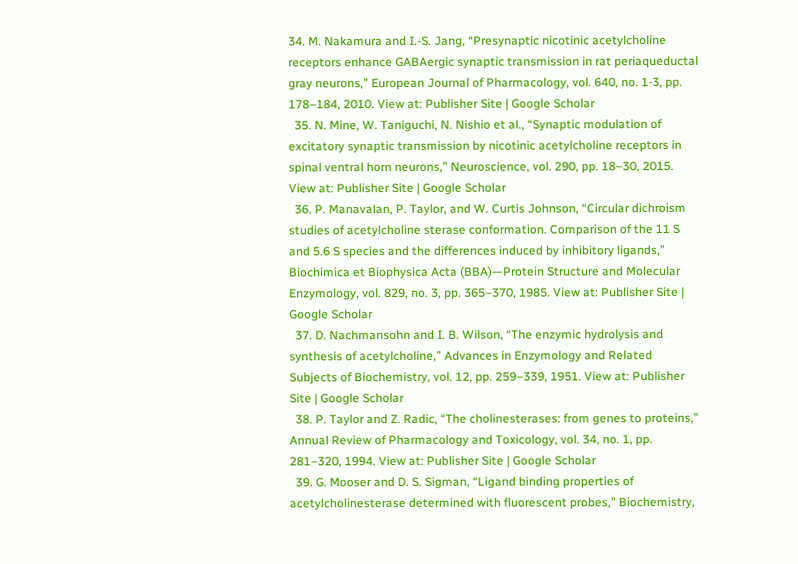34. M. Nakamura and I.-S. Jang, “Presynaptic nicotinic acetylcholine receptors enhance GABAergic synaptic transmission in rat periaqueductal gray neurons,” European Journal of Pharmacology, vol. 640, no. 1-3, pp. 178–184, 2010. View at: Publisher Site | Google Scholar
  35. N. Mine, W. Taniguchi, N. Nishio et al., “Synaptic modulation of excitatory synaptic transmission by nicotinic acetylcholine receptors in spinal ventral horn neurons,” Neuroscience, vol. 290, pp. 18–30, 2015. View at: Publisher Site | Google Scholar
  36. P. Manavalan, P. Taylor, and W. Curtis Johnson, “Circular dichroism studies of acetylcholine sterase conformation. Comparison of the 11 S and 5.6 S species and the differences induced by inhibitory ligands,” Biochimica et Biophysica Acta (BBA)—Protein Structure and Molecular Enzymology, vol. 829, no. 3, pp. 365–370, 1985. View at: Publisher Site | Google Scholar
  37. D. Nachmansohn and I. B. Wilson, “The enzymic hydrolysis and synthesis of acetylcholine,” Advances in Enzymology and Related Subjects of Biochemistry, vol. 12, pp. 259–339, 1951. View at: Publisher Site | Google Scholar
  38. P. Taylor and Z. Radic, “The cholinesterases: from genes to proteins,” Annual Review of Pharmacology and Toxicology, vol. 34, no. 1, pp. 281–320, 1994. View at: Publisher Site | Google Scholar
  39. G. Mooser and D. S. Sigman, “Ligand binding properties of acetylcholinesterase determined with fluorescent probes,” Biochemistry,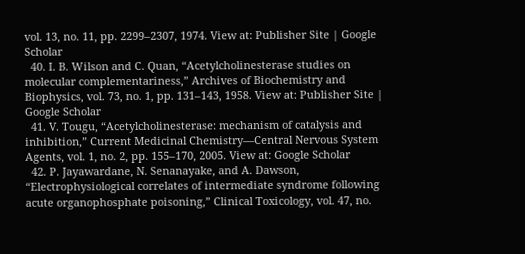vol. 13, no. 11, pp. 2299–2307, 1974. View at: Publisher Site | Google Scholar
  40. I. B. Wilson and C. Quan, “Acetylcholinesterase studies on molecular complementariness,” Archives of Biochemistry and Biophysics, vol. 73, no. 1, pp. 131–143, 1958. View at: Publisher Site | Google Scholar
  41. V. Tougu, “Acetylcholinesterase: mechanism of catalysis and inhibition,” Current Medicinal Chemistry—Central Nervous System Agents, vol. 1, no. 2, pp. 155–170, 2005. View at: Google Scholar
  42. P. Jayawardane, N. Senanayake, and A. Dawson, “Electrophysiological correlates of intermediate syndrome following acute organophosphate poisoning,” Clinical Toxicology, vol. 47, no.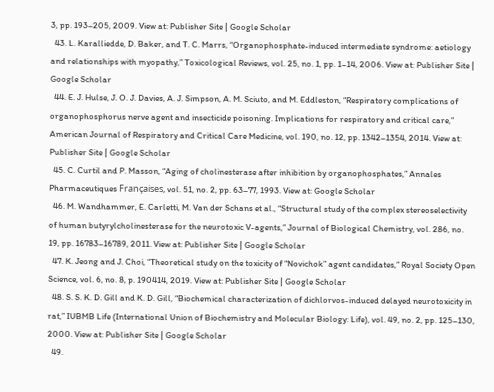3, pp. 193–205, 2009. View at: Publisher Site | Google Scholar
  43. L. Karalliedde, D. Baker, and T. C. Marrs, “Organophosphate-induced intermediate syndrome: aetiology and relationships with myopathy,” Toxicological Reviews, vol. 25, no. 1, pp. 1–14, 2006. View at: Publisher Site | Google Scholar
  44. E. J. Hulse, J. O. J. Davies, A. J. Simpson, A. M. Sciuto, and M. Eddleston, “Respiratory complications of organophosphorus nerve agent and insecticide poisoning. Implications for respiratory and critical care,” American Journal of Respiratory and Critical Care Medicine, vol. 190, no. 12, pp. 1342–1354, 2014. View at: Publisher Site | Google Scholar
  45. C. Curtil and P. Masson, “Aging of cholinesterase after inhibition by organophosphates,” Annales Pharmaceutiques Françaises, vol. 51, no. 2, pp. 63–77, 1993. View at: Google Scholar
  46. M. Wandhammer, E. Carletti, M. Van der Schans et al., “Structural study of the complex stereoselectivity of human butyrylcholinesterase for the neurotoxic V-agents,” Journal of Biological Chemistry, vol. 286, no. 19, pp. 16783–16789, 2011. View at: Publisher Site | Google Scholar
  47. K. Jeong and J. Choi, “Theoretical study on the toxicity of “Novichok” agent candidates,” Royal Society Open Science, vol. 6, no. 8, p. 190414, 2019. View at: Publisher Site | Google Scholar
  48. S. S. K. D. Gill and K. D. Gill, “Biochemical characterization of dichlorvos-induced delayed neurotoxicity in rat,” IUBMB Life (International Union of Biochemistry and Molecular Biology: Life), vol. 49, no. 2, pp. 125–130, 2000. View at: Publisher Site | Google Scholar
  49.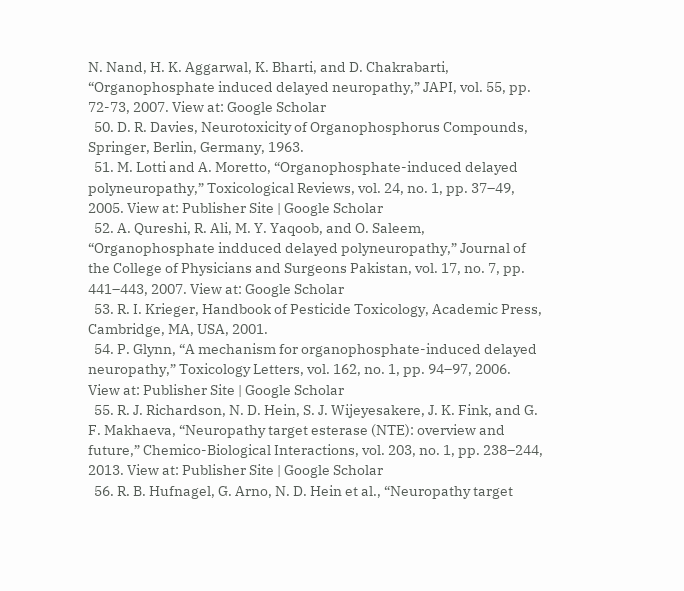N. Nand, H. K. Aggarwal, K. Bharti, and D. Chakrabarti, “Organophosphate induced delayed neuropathy,” JAPI, vol. 55, pp. 72-73, 2007. View at: Google Scholar
  50. D. R. Davies, Neurotoxicity of Organophosphorus Compounds, Springer, Berlin, Germany, 1963.
  51. M. Lotti and A. Moretto, “Organophosphate-induced delayed polyneuropathy,” Toxicological Reviews, vol. 24, no. 1, pp. 37–49, 2005. View at: Publisher Site | Google Scholar
  52. A. Qureshi, R. Ali, M. Y. Yaqoob, and O. Saleem, “Organophosphate indduced delayed polyneuropathy,” Journal of the College of Physicians and Surgeons Pakistan, vol. 17, no. 7, pp. 441–443, 2007. View at: Google Scholar
  53. R. I. Krieger, Handbook of Pesticide Toxicology, Academic Press, Cambridge, MA, USA, 2001.
  54. P. Glynn, “A mechanism for organophosphate-induced delayed neuropathy,” Toxicology Letters, vol. 162, no. 1, pp. 94–97, 2006. View at: Publisher Site | Google Scholar
  55. R. J. Richardson, N. D. Hein, S. J. Wijeyesakere, J. K. Fink, and G. F. Makhaeva, “Neuropathy target esterase (NTE): overview and future,” Chemico-Biological Interactions, vol. 203, no. 1, pp. 238–244, 2013. View at: Publisher Site | Google Scholar
  56. R. B. Hufnagel, G. Arno, N. D. Hein et al., “Neuropathy target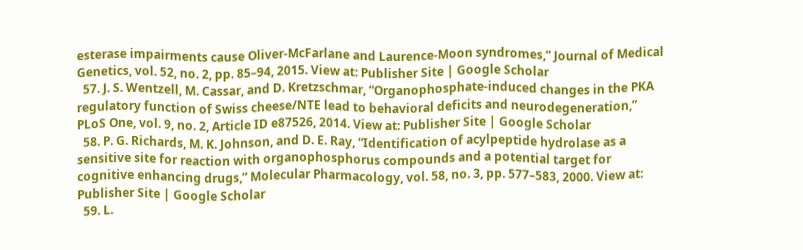esterase impairments cause Oliver-McFarlane and Laurence-Moon syndromes,” Journal of Medical Genetics, vol. 52, no. 2, pp. 85–94, 2015. View at: Publisher Site | Google Scholar
  57. J. S. Wentzell, M. Cassar, and D. Kretzschmar, “Organophosphate-induced changes in the PKA regulatory function of Swiss cheese/NTE lead to behavioral deficits and neurodegeneration,” PLoS One, vol. 9, no. 2, Article ID e87526, 2014. View at: Publisher Site | Google Scholar
  58. P. G. Richards, M. K. Johnson, and D. E. Ray, “Identification of acylpeptide hydrolase as a sensitive site for reaction with organophosphorus compounds and a potential target for cognitive enhancing drugs,” Molecular Pharmacology, vol. 58, no. 3, pp. 577–583, 2000. View at: Publisher Site | Google Scholar
  59. L.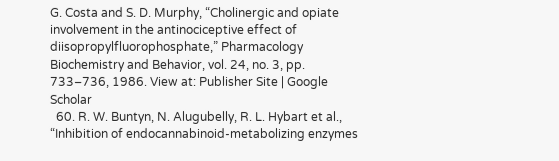G. Costa and S. D. Murphy, “Cholinergic and opiate involvement in the antinociceptive effect of diisopropylfluorophosphate,” Pharmacology Biochemistry and Behavior, vol. 24, no. 3, pp. 733–736, 1986. View at: Publisher Site | Google Scholar
  60. R. W. Buntyn, N. Alugubelly, R. L. Hybart et al., “Inhibition of endocannabinoid-metabolizing enzymes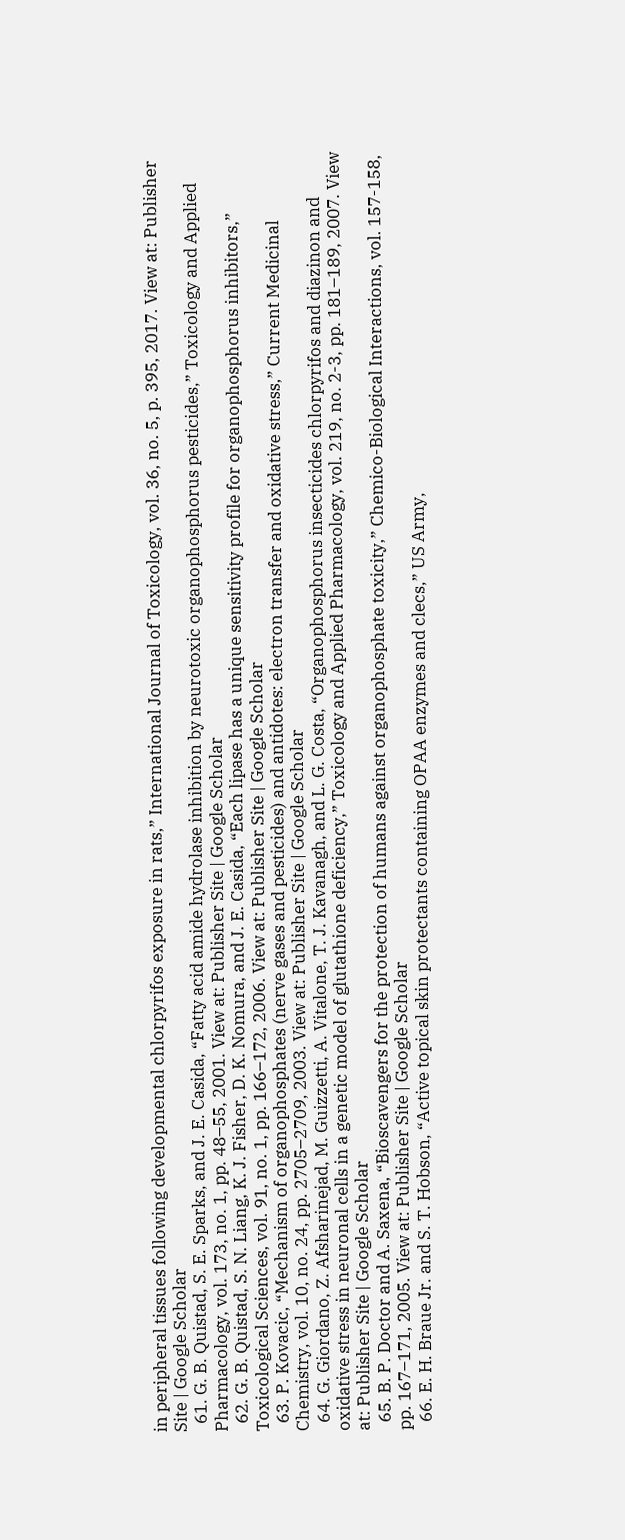in peripheral tissues following developmental chlorpyrifos exposure in rats,” International Journal of Toxicology, vol. 36, no. 5, p. 395, 2017. View at: Publisher Site | Google Scholar
  61. G. B. Quistad, S. E. Sparks, and J. E. Casida, “Fatty acid amide hydrolase inhibition by neurotoxic organophosphorus pesticides,” Toxicology and Applied Pharmacology, vol. 173, no. 1, pp. 48–55, 2001. View at: Publisher Site | Google Scholar
  62. G. B. Quistad, S. N. Liang, K. J. Fisher, D. K. Nomura, and J. E. Casida, “Each lipase has a unique sensitivity profile for organophosphorus inhibitors,” Toxicological Sciences, vol. 91, no. 1, pp. 166–172, 2006. View at: Publisher Site | Google Scholar
  63. P. Kovacic, “Mechanism of organophosphates (nerve gases and pesticides) and antidotes: electron transfer and oxidative stress,” Current Medicinal Chemistry, vol. 10, no. 24, pp. 2705–2709, 2003. View at: Publisher Site | Google Scholar
  64. G. Giordano, Z. Afsharinejad, M. Guizzetti, A. Vitalone, T. J. Kavanagh, and L. G. Costa, “Organophosphorus insecticides chlorpyrifos and diazinon and oxidative stress in neuronal cells in a genetic model of glutathione deficiency,” Toxicology and Applied Pharmacology, vol. 219, no. 2-3, pp. 181–189, 2007. View at: Publisher Site | Google Scholar
  65. B. P. Doctor and A. Saxena, “Bioscavengers for the protection of humans against organophosphate toxicity,” Chemico-Biological Interactions, vol. 157-158, pp. 167–171, 2005. View at: Publisher Site | Google Scholar
  66. E. H. Braue Jr. and S. T. Hobson, “Active topical skin protectants containing OPAA enzymes and clecs,” US Army,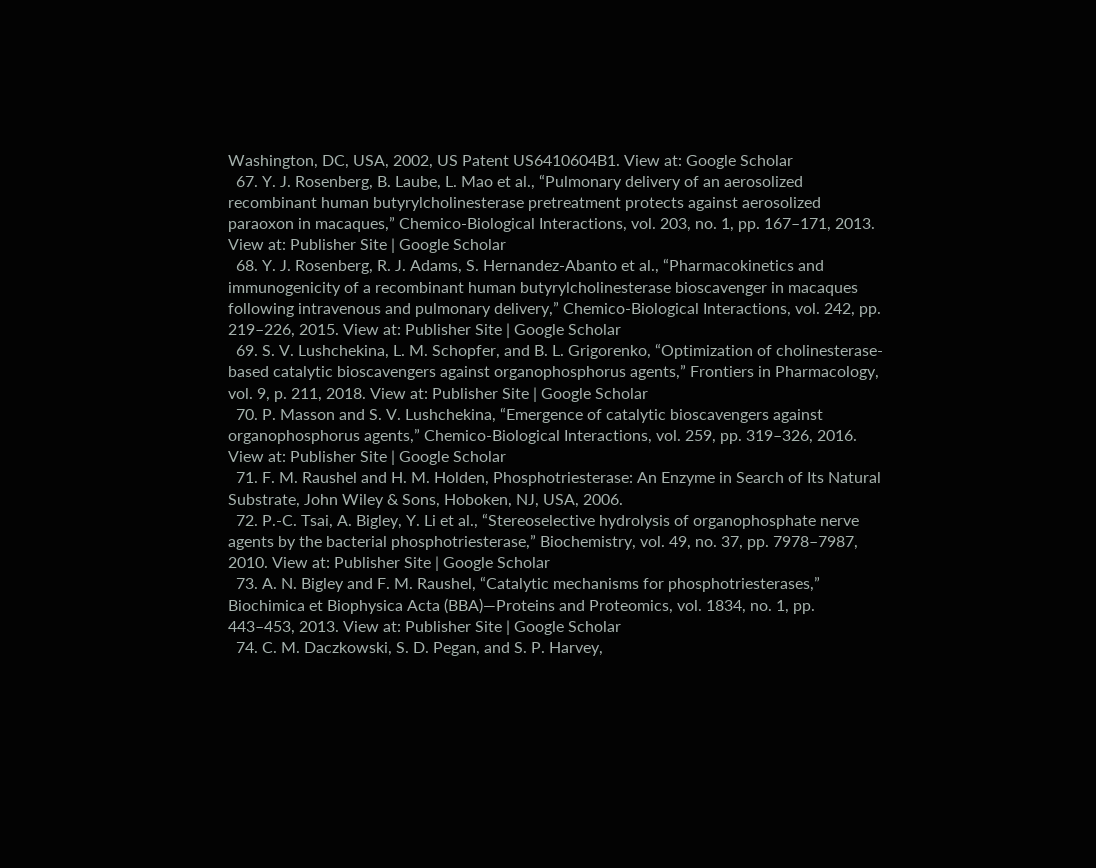Washington, DC, USA, 2002, US Patent US6410604B1. View at: Google Scholar
  67. Y. J. Rosenberg, B. Laube, L. Mao et al., “Pulmonary delivery of an aerosolized recombinant human butyrylcholinesterase pretreatment protects against aerosolized paraoxon in macaques,” Chemico-Biological Interactions, vol. 203, no. 1, pp. 167–171, 2013. View at: Publisher Site | Google Scholar
  68. Y. J. Rosenberg, R. J. Adams, S. Hernandez-Abanto et al., “Pharmacokinetics and immunogenicity of a recombinant human butyrylcholinesterase bioscavenger in macaques following intravenous and pulmonary delivery,” Chemico-Biological Interactions, vol. 242, pp. 219–226, 2015. View at: Publisher Site | Google Scholar
  69. S. V. Lushchekina, L. M. Schopfer, and B. L. Grigorenko, “Optimization of cholinesterase-based catalytic bioscavengers against organophosphorus agents,” Frontiers in Pharmacology, vol. 9, p. 211, 2018. View at: Publisher Site | Google Scholar
  70. P. Masson and S. V. Lushchekina, “Emergence of catalytic bioscavengers against organophosphorus agents,” Chemico-Biological Interactions, vol. 259, pp. 319–326, 2016. View at: Publisher Site | Google Scholar
  71. F. M. Raushel and H. M. Holden, Phosphotriesterase: An Enzyme in Search of Its Natural Substrate, John Wiley & Sons, Hoboken, NJ, USA, 2006.
  72. P.-C. Tsai, A. Bigley, Y. Li et al., “Stereoselective hydrolysis of organophosphate nerve agents by the bacterial phosphotriesterase,” Biochemistry, vol. 49, no. 37, pp. 7978–7987, 2010. View at: Publisher Site | Google Scholar
  73. A. N. Bigley and F. M. Raushel, “Catalytic mechanisms for phosphotriesterases,” Biochimica et Biophysica Acta (BBA)—Proteins and Proteomics, vol. 1834, no. 1, pp. 443–453, 2013. View at: Publisher Site | Google Scholar
  74. C. M. Daczkowski, S. D. Pegan, and S. P. Harvey,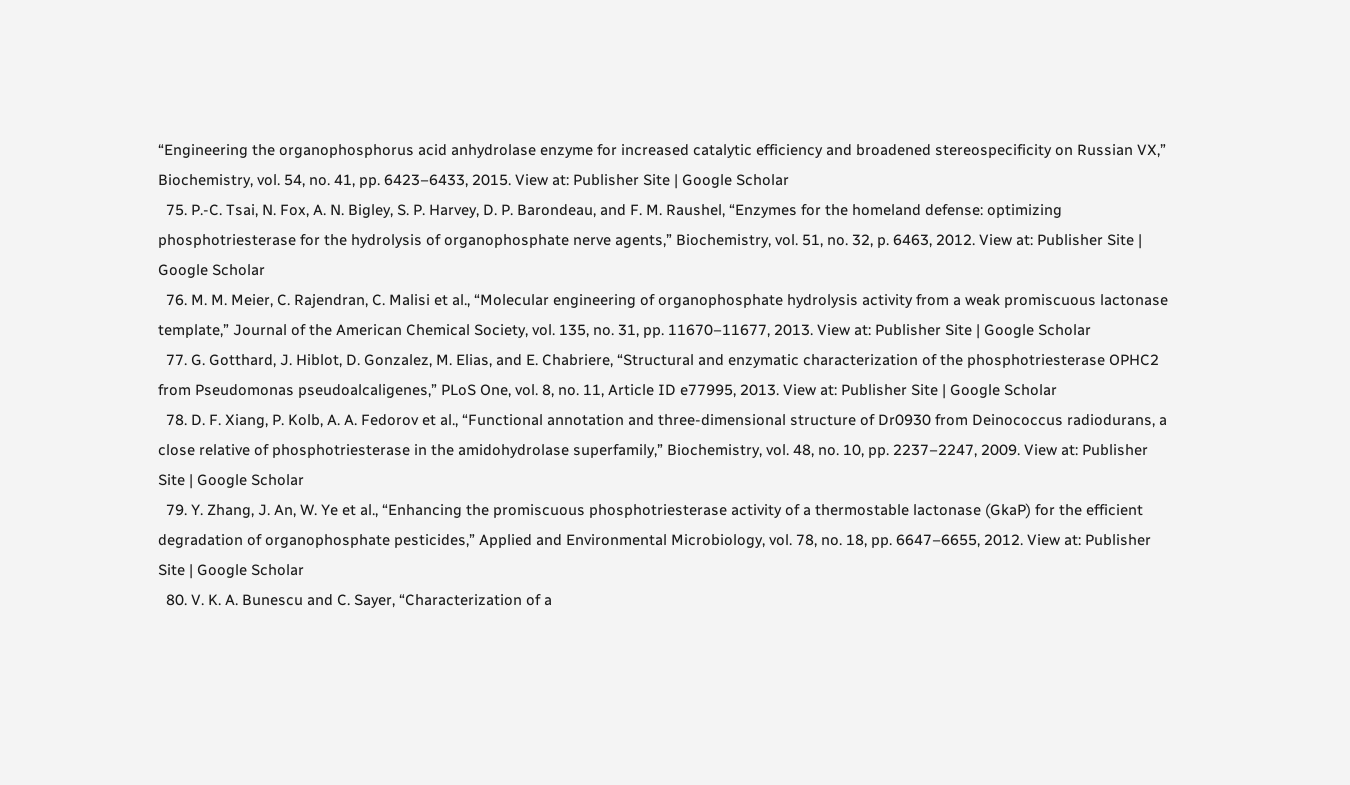“Engineering the organophosphorus acid anhydrolase enzyme for increased catalytic efficiency and broadened stereospecificity on Russian VX,” Biochemistry, vol. 54, no. 41, pp. 6423–6433, 2015. View at: Publisher Site | Google Scholar
  75. P.-C. Tsai, N. Fox, A. N. Bigley, S. P. Harvey, D. P. Barondeau, and F. M. Raushel, “Enzymes for the homeland defense: optimizing phosphotriesterase for the hydrolysis of organophosphate nerve agents,” Biochemistry, vol. 51, no. 32, p. 6463, 2012. View at: Publisher Site | Google Scholar
  76. M. M. Meier, C. Rajendran, C. Malisi et al., “Molecular engineering of organophosphate hydrolysis activity from a weak promiscuous lactonase template,” Journal of the American Chemical Society, vol. 135, no. 31, pp. 11670–11677, 2013. View at: Publisher Site | Google Scholar
  77. G. Gotthard, J. Hiblot, D. Gonzalez, M. Elias, and E. Chabriere, “Structural and enzymatic characterization of the phosphotriesterase OPHC2 from Pseudomonas pseudoalcaligenes,” PLoS One, vol. 8, no. 11, Article ID e77995, 2013. View at: Publisher Site | Google Scholar
  78. D. F. Xiang, P. Kolb, A. A. Fedorov et al., “Functional annotation and three-dimensional structure of Dr0930 from Deinococcus radiodurans, a close relative of phosphotriesterase in the amidohydrolase superfamily,” Biochemistry, vol. 48, no. 10, pp. 2237–2247, 2009. View at: Publisher Site | Google Scholar
  79. Y. Zhang, J. An, W. Ye et al., “Enhancing the promiscuous phosphotriesterase activity of a thermostable lactonase (GkaP) for the efficient degradation of organophosphate pesticides,” Applied and Environmental Microbiology, vol. 78, no. 18, pp. 6647–6655, 2012. View at: Publisher Site | Google Scholar
  80. V. K. A. Bunescu and C. Sayer, “Characterization of a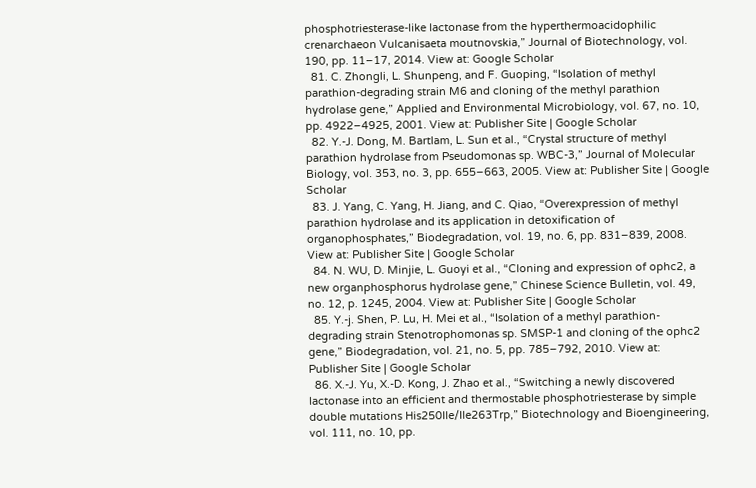phosphotriesterase-like lactonase from the hyperthermoacidophilic crenarchaeon Vulcanisaeta moutnovskia,” Journal of Biotechnology, vol. 190, pp. 11–17, 2014. View at: Google Scholar
  81. C. Zhongli, L. Shunpeng, and F. Guoping, “Isolation of methyl parathion-degrading strain M6 and cloning of the methyl parathion hydrolase gene,” Applied and Environmental Microbiology, vol. 67, no. 10, pp. 4922–4925, 2001. View at: Publisher Site | Google Scholar
  82. Y.-J. Dong, M. Bartlam, L. Sun et al., “Crystal structure of methyl parathion hydrolase from Pseudomonas sp. WBC-3,” Journal of Molecular Biology, vol. 353, no. 3, pp. 655–663, 2005. View at: Publisher Site | Google Scholar
  83. J. Yang, C. Yang, H. Jiang, and C. Qiao, “Overexpression of methyl parathion hydrolase and its application in detoxification of organophosphates,” Biodegradation, vol. 19, no. 6, pp. 831–839, 2008. View at: Publisher Site | Google Scholar
  84. N. WU, D. Minjie, L. Guoyi et al., “Cloning and expression of ophc2, a new organphosphorus hydrolase gene,” Chinese Science Bulletin, vol. 49, no. 12, p. 1245, 2004. View at: Publisher Site | Google Scholar
  85. Y.-j. Shen, P. Lu, H. Mei et al., “Isolation of a methyl parathion-degrading strain Stenotrophomonas sp. SMSP-1 and cloning of the ophc2 gene,” Biodegradation, vol. 21, no. 5, pp. 785–792, 2010. View at: Publisher Site | Google Scholar
  86. X.-J. Yu, X.-D. Kong, J. Zhao et al., “Switching a newly discovered lactonase into an efficient and thermostable phosphotriesterase by simple double mutations His250Ile/Ile263Trp,” Biotechnology and Bioengineering, vol. 111, no. 10, pp.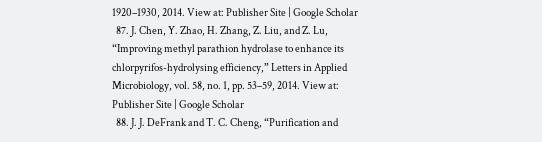1920–1930, 2014. View at: Publisher Site | Google Scholar
  87. J. Chen, Y. Zhao, H. Zhang, Z. Liu, and Z. Lu, “Improving methyl parathion hydrolase to enhance its chlorpyrifos-hydrolysing efficiency,” Letters in Applied Microbiology, vol. 58, no. 1, pp. 53–59, 2014. View at: Publisher Site | Google Scholar
  88. J. J. DeFrank and T. C. Cheng, “Purification and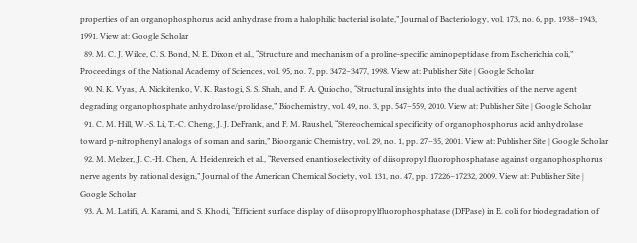properties of an organophosphorus acid anhydrase from a halophilic bacterial isolate,” Journal of Bacteriology, vol. 173, no. 6, pp. 1938–1943, 1991. View at: Google Scholar
  89. M. C. J. Wilce, C. S. Bond, N. E. Dixon et al., “Structure and mechanism of a proline-specific aminopeptidase from Escherichia coli,” Proceedings of the National Academy of Sciences, vol. 95, no. 7, pp. 3472–3477, 1998. View at: Publisher Site | Google Scholar
  90. N. K. Vyas, A. Nickitenko, V. K. Rastogi, S. S. Shah, and F. A. Quiocho, “Structural insights into the dual activities of the nerve agent degrading organophosphate anhydrolase/prolidase,” Biochemistry, vol. 49, no. 3, pp. 547–559, 2010. View at: Publisher Site | Google Scholar
  91. C. M. Hill, W.-S. Li, T.-C. Cheng, J. J. DeFrank, and F. M. Raushel, “Stereochemical specificity of organophosphorus acid anhydrolase toward p-nitrophenyl analogs of soman and sarin,” Bioorganic Chemistry, vol. 29, no. 1, pp. 27–35, 2001. View at: Publisher Site | Google Scholar
  92. M. Melzer, J. C.-H. Chen, A. Heidenreich et al., “Reversed enantioselectivity of diisopropyl fluorophosphatase against organophosphorus nerve agents by rational design,” Journal of the American Chemical Society, vol. 131, no. 47, pp. 17226–17232, 2009. View at: Publisher Site | Google Scholar
  93. A. M. Latifi, A. Karami, and S. Khodi, “Efficient surface display of diisopropylfluorophosphatase (DFPase) in E. coli for biodegradation of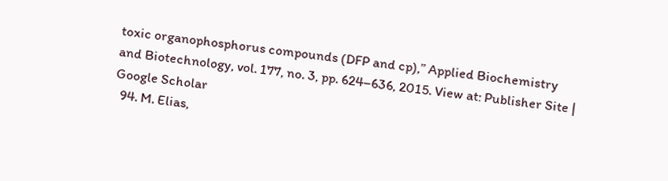toxic organophosphorus compounds (DFP and cp),” Applied Biochemistry and Biotechnology, vol. 177, no. 3, pp. 624–636, 2015. View at: Publisher Site | Google Scholar
  94. M. Elias,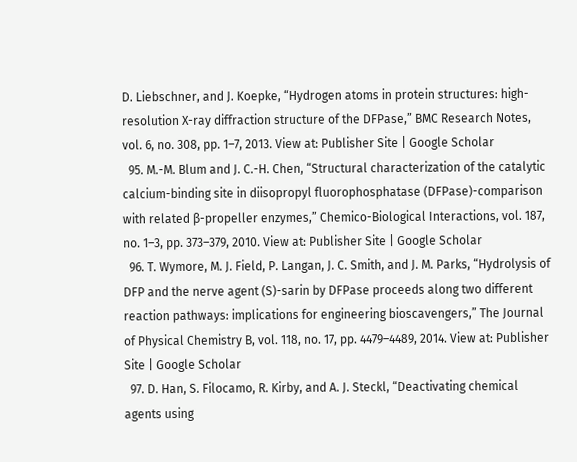D. Liebschner, and J. Koepke, “Hydrogen atoms in protein structures: high-resolution X-ray diffraction structure of the DFPase,” BMC Research Notes, vol. 6, no. 308, pp. 1–7, 2013. View at: Publisher Site | Google Scholar
  95. M.-M. Blum and J. C.-H. Chen, “Structural characterization of the catalytic calcium-binding site in diisopropyl fluorophosphatase (DFPase)-comparison with related β-propeller enzymes,” Chemico-Biological Interactions, vol. 187, no. 1–3, pp. 373–379, 2010. View at: Publisher Site | Google Scholar
  96. T. Wymore, M. J. Field, P. Langan, J. C. Smith, and J. M. Parks, “Hydrolysis of DFP and the nerve agent (S)-sarin by DFPase proceeds along two different reaction pathways: implications for engineering bioscavengers,” The Journal of Physical Chemistry B, vol. 118, no. 17, pp. 4479–4489, 2014. View at: Publisher Site | Google Scholar
  97. D. Han, S. Filocamo, R. Kirby, and A. J. Steckl, “Deactivating chemical agents using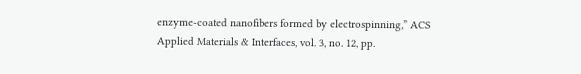enzyme-coated nanofibers formed by electrospinning,” ACS Applied Materials & Interfaces, vol. 3, no. 12, pp.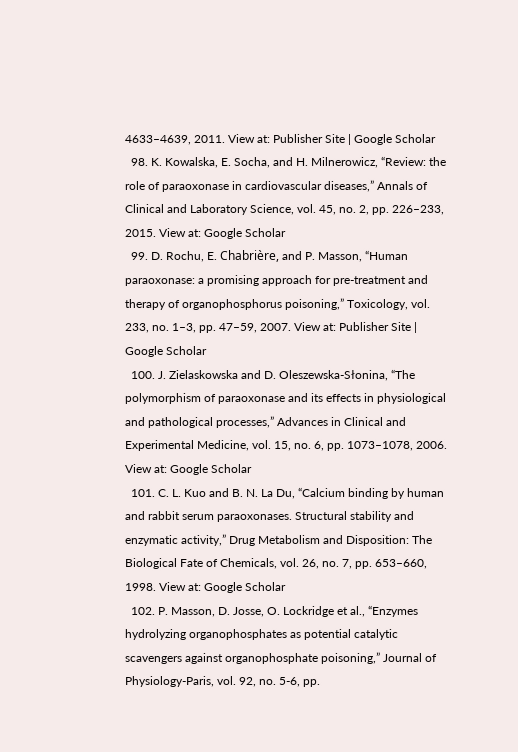4633–4639, 2011. View at: Publisher Site | Google Scholar
  98. K. Kowalska, E. Socha, and H. Milnerowicz, “Review: the role of paraoxonase in cardiovascular diseases,” Annals of Clinical and Laboratory Science, vol. 45, no. 2, pp. 226–233, 2015. View at: Google Scholar
  99. D. Rochu, E. Chabrière, and P. Masson, “Human paraoxonase: a promising approach for pre-treatment and therapy of organophosphorus poisoning,” Toxicology, vol. 233, no. 1–3, pp. 47–59, 2007. View at: Publisher Site | Google Scholar
  100. J. Zielaskowska and D. Oleszewska-Słonina, “The polymorphism of paraoxonase and its effects in physiological and pathological processes,” Advances in Clinical and Experimental Medicine, vol. 15, no. 6, pp. 1073–1078, 2006. View at: Google Scholar
  101. C. L. Kuo and B. N. La Du, “Calcium binding by human and rabbit serum paraoxonases. Structural stability and enzymatic activity,” Drug Metabolism and Disposition: The Biological Fate of Chemicals, vol. 26, no. 7, pp. 653–660, 1998. View at: Google Scholar
  102. P. Masson, D. Josse, O. Lockridge et al., “Enzymes hydrolyzing organophosphates as potential catalytic scavengers against organophosphate poisoning,” Journal of Physiology-Paris, vol. 92, no. 5-6, pp.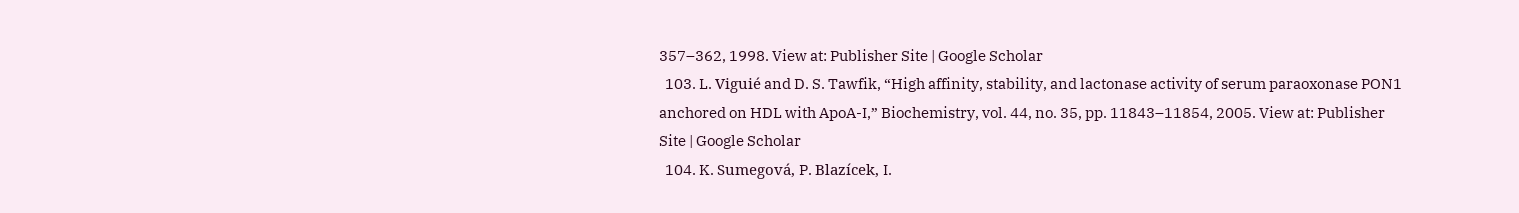357–362, 1998. View at: Publisher Site | Google Scholar
  103. L. Viguié and D. S. Tawfik, “High affinity, stability, and lactonase activity of serum paraoxonase PON1 anchored on HDL with ApoA-I,” Biochemistry, vol. 44, no. 35, pp. 11843–11854, 2005. View at: Publisher Site | Google Scholar
  104. K. Sumegová, P. Blazícek, I.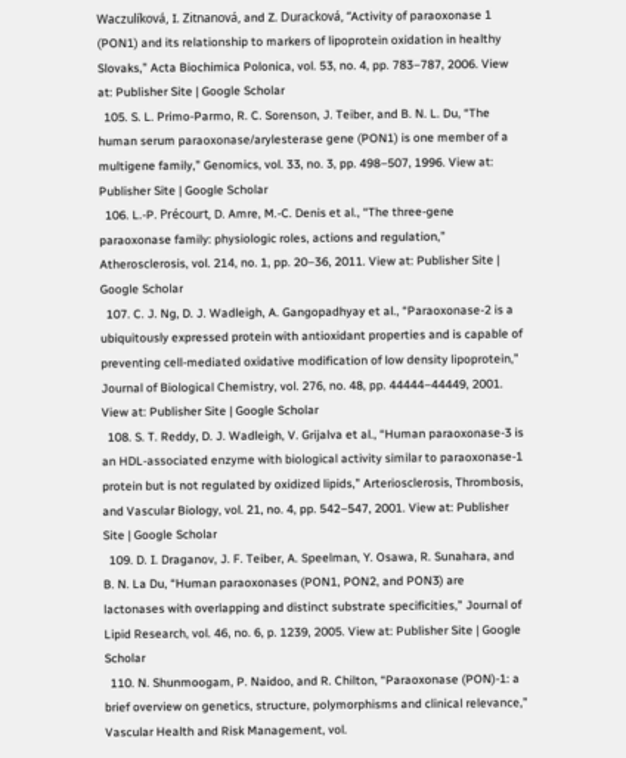Waczulíková, I. Zitnanová, and Z. Duracková, “Activity of paraoxonase 1 (PON1) and its relationship to markers of lipoprotein oxidation in healthy Slovaks,” Acta Biochimica Polonica, vol. 53, no. 4, pp. 783–787, 2006. View at: Publisher Site | Google Scholar
  105. S. L. Primo-Parmo, R. C. Sorenson, J. Teiber, and B. N. L. Du, “The human serum paraoxonase/arylesterase gene (PON1) is one member of a multigene family,” Genomics, vol. 33, no. 3, pp. 498–507, 1996. View at: Publisher Site | Google Scholar
  106. L.-P. Précourt, D. Amre, M.-C. Denis et al., “The three-gene paraoxonase family: physiologic roles, actions and regulation,” Atherosclerosis, vol. 214, no. 1, pp. 20–36, 2011. View at: Publisher Site | Google Scholar
  107. C. J. Ng, D. J. Wadleigh, A. Gangopadhyay et al., “Paraoxonase-2 is a ubiquitously expressed protein with antioxidant properties and is capable of preventing cell-mediated oxidative modification of low density lipoprotein,” Journal of Biological Chemistry, vol. 276, no. 48, pp. 44444–44449, 2001. View at: Publisher Site | Google Scholar
  108. S. T. Reddy, D. J. Wadleigh, V. Grijalva et al., “Human paraoxonase-3 is an HDL-associated enzyme with biological activity similar to paraoxonase-1 protein but is not regulated by oxidized lipids,” Arteriosclerosis, Thrombosis, and Vascular Biology, vol. 21, no. 4, pp. 542–547, 2001. View at: Publisher Site | Google Scholar
  109. D. I. Draganov, J. F. Teiber, A. Speelman, Y. Osawa, R. Sunahara, and B. N. La Du, “Human paraoxonases (PON1, PON2, and PON3) are lactonases with overlapping and distinct substrate specificities,” Journal of Lipid Research, vol. 46, no. 6, p. 1239, 2005. View at: Publisher Site | Google Scholar
  110. N. Shunmoogam, P. Naidoo, and R. Chilton, “Paraoxonase (PON)-1: a brief overview on genetics, structure, polymorphisms and clinical relevance,” Vascular Health and Risk Management, vol.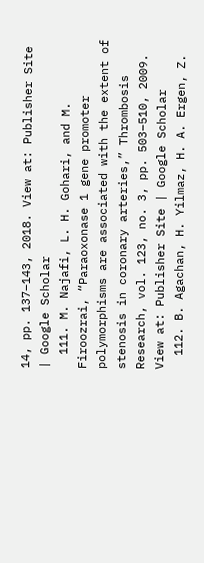14, pp. 137–143, 2018. View at: Publisher Site | Google Scholar
  111. M. Najafi, L. H. Gohari, and M. Firoozrai, “Paraoxonase 1 gene promoter polymorphisms are associated with the extent of stenosis in coronary arteries,” Thrombosis Research, vol. 123, no. 3, pp. 503–510, 2009. View at: Publisher Site | Google Scholar
  112. B. Agachan, H. Yilmaz, H. A. Ergen, Z.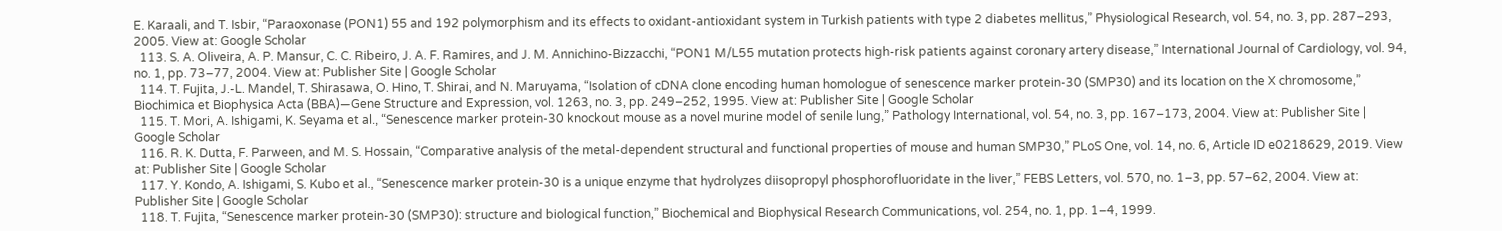E. Karaali, and T. Isbir, “Paraoxonase (PON1) 55 and 192 polymorphism and its effects to oxidant-antioxidant system in Turkish patients with type 2 diabetes mellitus,” Physiological Research, vol. 54, no. 3, pp. 287–293, 2005. View at: Google Scholar
  113. S. A. Oliveira, A. P. Mansur, C. C. Ribeiro, J. A. F. Ramires, and J. M. Annichino-Bizzacchi, “PON1 M/L55 mutation protects high-risk patients against coronary artery disease,” International Journal of Cardiology, vol. 94, no. 1, pp. 73–77, 2004. View at: Publisher Site | Google Scholar
  114. T. Fujita, J.-L. Mandel, T. Shirasawa, O. Hino, T. Shirai, and N. Maruyama, “Isolation of cDNA clone encoding human homologue of senescence marker protein-30 (SMP30) and its location on the X chromosome,” Biochimica et Biophysica Acta (BBA)—Gene Structure and Expression, vol. 1263, no. 3, pp. 249–252, 1995. View at: Publisher Site | Google Scholar
  115. T. Mori, A. Ishigami, K. Seyama et al., “Senescence marker protein-30 knockout mouse as a novel murine model of senile lung,” Pathology International, vol. 54, no. 3, pp. 167–173, 2004. View at: Publisher Site | Google Scholar
  116. R. K. Dutta, F. Parween, and M. S. Hossain, “Comparative analysis of the metal-dependent structural and functional properties of mouse and human SMP30,” PLoS One, vol. 14, no. 6, Article ID e0218629, 2019. View at: Publisher Site | Google Scholar
  117. Y. Kondo, A. Ishigami, S. Kubo et al., “Senescence marker protein-30 is a unique enzyme that hydrolyzes diisopropyl phosphorofluoridate in the liver,” FEBS Letters, vol. 570, no. 1–3, pp. 57–62, 2004. View at: Publisher Site | Google Scholar
  118. T. Fujita, “Senescence marker protein-30 (SMP30): structure and biological function,” Biochemical and Biophysical Research Communications, vol. 254, no. 1, pp. 1–4, 1999.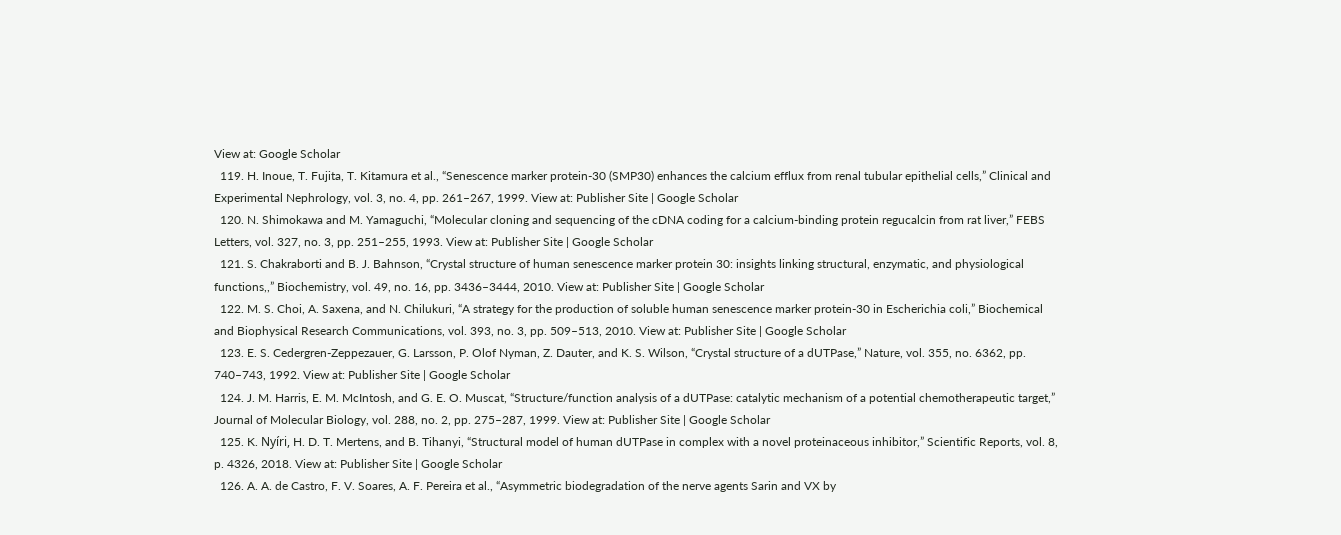View at: Google Scholar
  119. H. Inoue, T. Fujita, T. Kitamura et al., “Senescence marker protein-30 (SMP30) enhances the calcium efflux from renal tubular epithelial cells,” Clinical and Experimental Nephrology, vol. 3, no. 4, pp. 261–267, 1999. View at: Publisher Site | Google Scholar
  120. N. Shimokawa and M. Yamaguchi, “Molecular cloning and sequencing of the cDNA coding for a calcium-binding protein regucalcin from rat liver,” FEBS Letters, vol. 327, no. 3, pp. 251–255, 1993. View at: Publisher Site | Google Scholar
  121. S. Chakraborti and B. J. Bahnson, “Crystal structure of human senescence marker protein 30: insights linking structural, enzymatic, and physiological functions,,” Biochemistry, vol. 49, no. 16, pp. 3436–3444, 2010. View at: Publisher Site | Google Scholar
  122. M. S. Choi, A. Saxena, and N. Chilukuri, “A strategy for the production of soluble human senescence marker protein-30 in Escherichia coli,” Biochemical and Biophysical Research Communications, vol. 393, no. 3, pp. 509–513, 2010. View at: Publisher Site | Google Scholar
  123. E. S. Cedergren-Zeppezauer, G. Larsson, P. Olof Nyman, Z. Dauter, and K. S. Wilson, “Crystal structure of a dUTPase,” Nature, vol. 355, no. 6362, pp. 740–743, 1992. View at: Publisher Site | Google Scholar
  124. J. M. Harris, E. M. McIntosh, and G. E. O. Muscat, “Structure/function analysis of a dUTPase: catalytic mechanism of a potential chemotherapeutic target,” Journal of Molecular Biology, vol. 288, no. 2, pp. 275–287, 1999. View at: Publisher Site | Google Scholar
  125. K. Nyíri, H. D. T. Mertens, and B. Tihanyi, “Structural model of human dUTPase in complex with a novel proteinaceous inhibitor,” Scientific Reports, vol. 8, p. 4326, 2018. View at: Publisher Site | Google Scholar
  126. A. A. de Castro, F. V. Soares, A. F. Pereira et al., “Asymmetric biodegradation of the nerve agents Sarin and VX by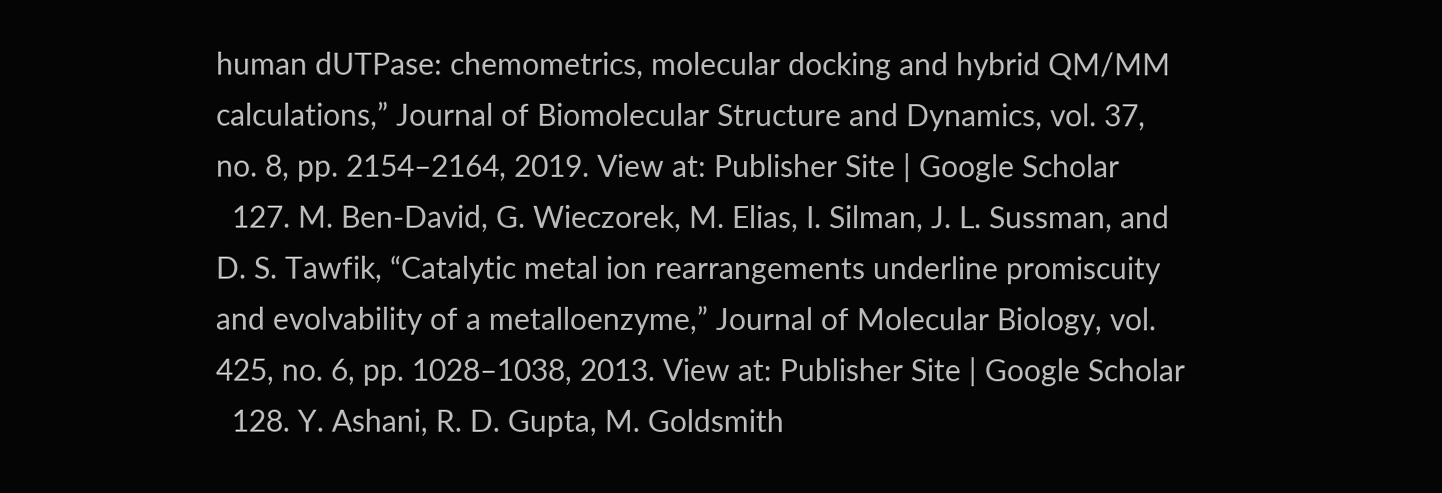human dUTPase: chemometrics, molecular docking and hybrid QM/MM calculations,” Journal of Biomolecular Structure and Dynamics, vol. 37, no. 8, pp. 2154–2164, 2019. View at: Publisher Site | Google Scholar
  127. M. Ben-David, G. Wieczorek, M. Elias, I. Silman, J. L. Sussman, and D. S. Tawfik, “Catalytic metal ion rearrangements underline promiscuity and evolvability of a metalloenzyme,” Journal of Molecular Biology, vol. 425, no. 6, pp. 1028–1038, 2013. View at: Publisher Site | Google Scholar
  128. Y. Ashani, R. D. Gupta, M. Goldsmith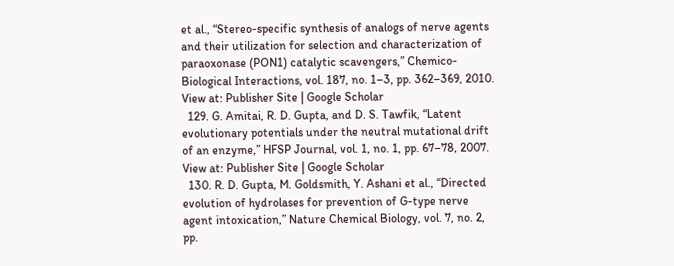et al., “Stereo-specific synthesis of analogs of nerve agents and their utilization for selection and characterization of paraoxonase (PON1) catalytic scavengers,” Chemico-Biological Interactions, vol. 187, no. 1–3, pp. 362–369, 2010. View at: Publisher Site | Google Scholar
  129. G. Amitai, R. D. Gupta, and D. S. Tawfik, “Latent evolutionary potentials under the neutral mutational drift of an enzyme,” HFSP Journal, vol. 1, no. 1, pp. 67–78, 2007. View at: Publisher Site | Google Scholar
  130. R. D. Gupta, M. Goldsmith, Y. Ashani et al., “Directed evolution of hydrolases for prevention of G-type nerve agent intoxication,” Nature Chemical Biology, vol. 7, no. 2, pp.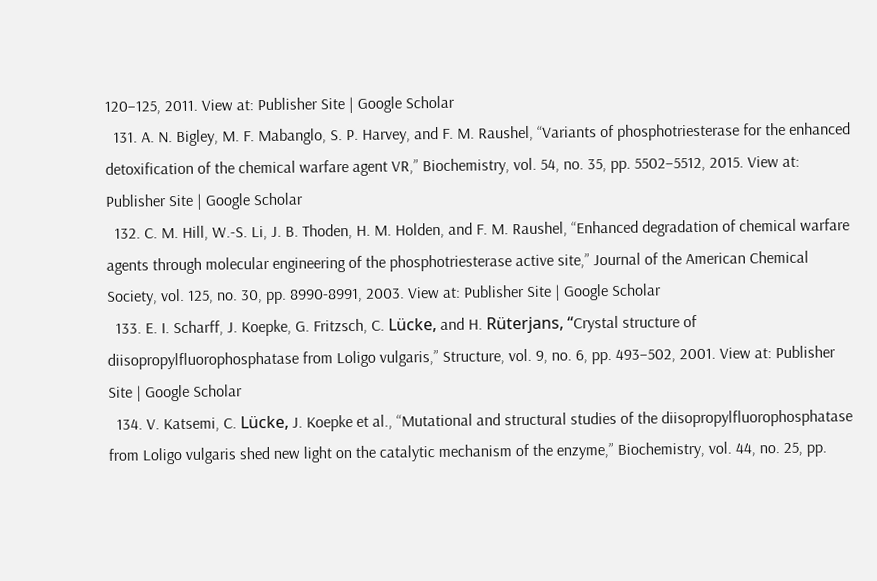120–125, 2011. View at: Publisher Site | Google Scholar
  131. A. N. Bigley, M. F. Mabanglo, S. P. Harvey, and F. M. Raushel, “Variants of phosphotriesterase for the enhanced detoxification of the chemical warfare agent VR,” Biochemistry, vol. 54, no. 35, pp. 5502–5512, 2015. View at: Publisher Site | Google Scholar
  132. C. M. Hill, W.-S. Li, J. B. Thoden, H. M. Holden, and F. M. Raushel, “Enhanced degradation of chemical warfare agents through molecular engineering of the phosphotriesterase active site,” Journal of the American Chemical Society, vol. 125, no. 30, pp. 8990-8991, 2003. View at: Publisher Site | Google Scholar
  133. E. I. Scharff, J. Koepke, G. Fritzsch, C. Lücke, and H. Rüterjans, “Crystal structure of diisopropylfluorophosphatase from Loligo vulgaris,” Structure, vol. 9, no. 6, pp. 493–502, 2001. View at: Publisher Site | Google Scholar
  134. V. Katsemi, C. Lücke, J. Koepke et al., “Mutational and structural studies of the diisopropylfluorophosphatase from Loligo vulgaris shed new light on the catalytic mechanism of the enzyme,” Biochemistry, vol. 44, no. 25, pp.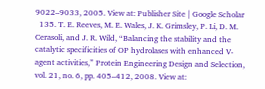9022–9033, 2005. View at: Publisher Site | Google Scholar
  135. T. E. Reeves, M. E. Wales, J. K. Grimsley, P. Li, D. M. Cerasoli, and J. R. Wild, “Balancing the stability and the catalytic specificities of OP hydrolases with enhanced V-agent activities,” Protein Engineering Design and Selection, vol. 21, no. 6, pp. 405–412, 2008. View at: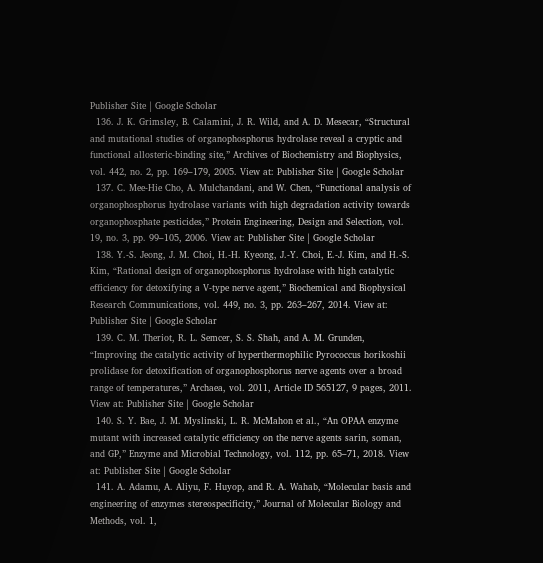Publisher Site | Google Scholar
  136. J. K. Grimsley, B. Calamini, J. R. Wild, and A. D. Mesecar, “Structural and mutational studies of organophosphorus hydrolase reveal a cryptic and functional allosteric-binding site,” Archives of Biochemistry and Biophysics, vol. 442, no. 2, pp. 169–179, 2005. View at: Publisher Site | Google Scholar
  137. C. Mee-Hie Cho, A. Mulchandani, and W. Chen, “Functional analysis of organophosphorus hydrolase variants with high degradation activity towards organophosphate pesticides,” Protein Engineering, Design and Selection, vol. 19, no. 3, pp. 99–105, 2006. View at: Publisher Site | Google Scholar
  138. Y.-S. Jeong, J. M. Choi, H.-H. Kyeong, J.-Y. Choi, E.-J. Kim, and H.-S. Kim, “Rational design of organophosphorus hydrolase with high catalytic efficiency for detoxifying a V-type nerve agent,” Biochemical and Biophysical Research Communications, vol. 449, no. 3, pp. 263–267, 2014. View at: Publisher Site | Google Scholar
  139. C. M. Theriot, R. L. Semcer, S. S. Shah, and A. M. Grunden, “Improving the catalytic activity of hyperthermophilic Pyrococcus horikoshii prolidase for detoxification of organophosphorus nerve agents over a broad range of temperatures,” Archaea, vol. 2011, Article ID 565127, 9 pages, 2011. View at: Publisher Site | Google Scholar
  140. S. Y. Bae, J. M. Myslinski, L. R. McMahon et al., “An OPAA enzyme mutant with increased catalytic efficiency on the nerve agents sarin, soman, and GP,” Enzyme and Microbial Technology, vol. 112, pp. 65–71, 2018. View at: Publisher Site | Google Scholar
  141. A. Adamu, A. Aliyu, F. Huyop, and R. A. Wahab, “Molecular basis and engineering of enzymes stereospecificity,” Journal of Molecular Biology and Methods, vol. 1,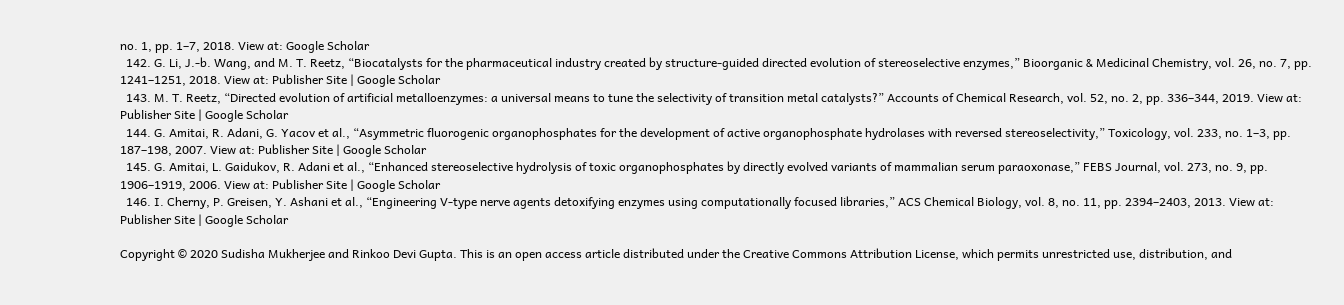no. 1, pp. 1–7, 2018. View at: Google Scholar
  142. G. Li, J.-b. Wang, and M. T. Reetz, “Biocatalysts for the pharmaceutical industry created by structure-guided directed evolution of stereoselective enzymes,” Bioorganic & Medicinal Chemistry, vol. 26, no. 7, pp. 1241–1251, 2018. View at: Publisher Site | Google Scholar
  143. M. T. Reetz, “Directed evolution of artificial metalloenzymes: a universal means to tune the selectivity of transition metal catalysts?” Accounts of Chemical Research, vol. 52, no. 2, pp. 336–344, 2019. View at: Publisher Site | Google Scholar
  144. G. Amitai, R. Adani, G. Yacov et al., “Asymmetric fluorogenic organophosphates for the development of active organophosphate hydrolases with reversed stereoselectivity,” Toxicology, vol. 233, no. 1–3, pp. 187–198, 2007. View at: Publisher Site | Google Scholar
  145. G. Amitai, L. Gaidukov, R. Adani et al., “Enhanced stereoselective hydrolysis of toxic organophosphates by directly evolved variants of mammalian serum paraoxonase,” FEBS Journal, vol. 273, no. 9, pp. 1906–1919, 2006. View at: Publisher Site | Google Scholar
  146. I. Cherny, P. Greisen, Y. Ashani et al., “Engineering V-type nerve agents detoxifying enzymes using computationally focused libraries,” ACS Chemical Biology, vol. 8, no. 11, pp. 2394–2403, 2013. View at: Publisher Site | Google Scholar

Copyright © 2020 Sudisha Mukherjee and Rinkoo Devi Gupta. This is an open access article distributed under the Creative Commons Attribution License, which permits unrestricted use, distribution, and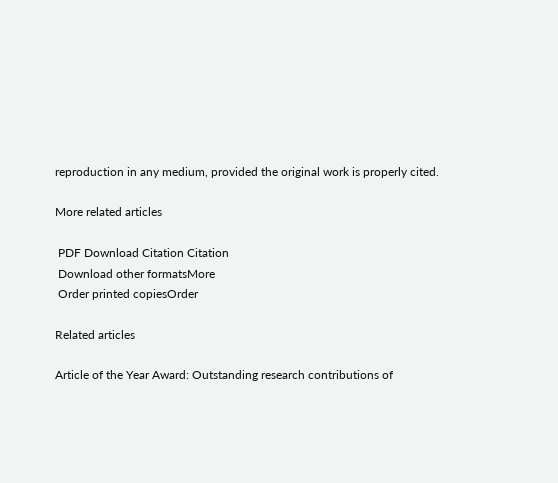reproduction in any medium, provided the original work is properly cited.

More related articles

 PDF Download Citation Citation
 Download other formatsMore
 Order printed copiesOrder

Related articles

Article of the Year Award: Outstanding research contributions of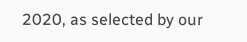2020, as selected by our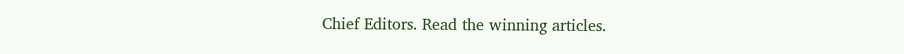Chief Editors. Read the winning articles.